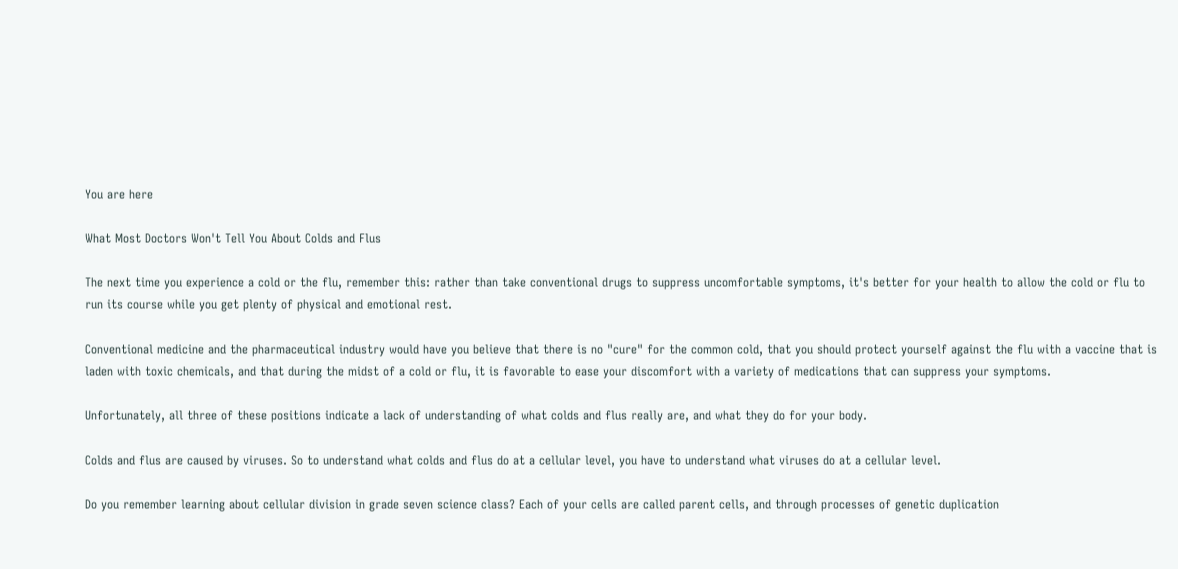You are here

What Most Doctors Won't Tell You About Colds and Flus

The next time you experience a cold or the flu, remember this: rather than take conventional drugs to suppress uncomfortable symptoms, it's better for your health to allow the cold or flu to run its course while you get plenty of physical and emotional rest.

Conventional medicine and the pharmaceutical industry would have you believe that there is no "cure" for the common cold, that you should protect yourself against the flu with a vaccine that is laden with toxic chemicals, and that during the midst of a cold or flu, it is favorable to ease your discomfort with a variety of medications that can suppress your symptoms.

Unfortunately, all three of these positions indicate a lack of understanding of what colds and flus really are, and what they do for your body.

Colds and flus are caused by viruses. So to understand what colds and flus do at a cellular level, you have to understand what viruses do at a cellular level.

Do you remember learning about cellular division in grade seven science class? Each of your cells are called parent cells, and through processes of genetic duplication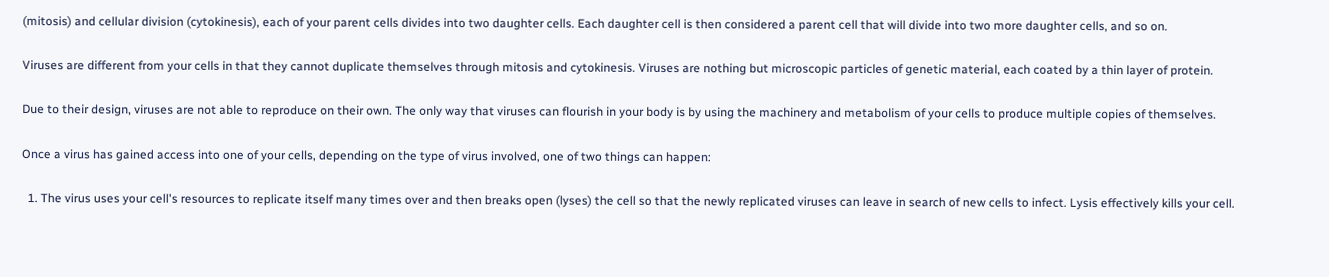(mitosis) and cellular division (cytokinesis), each of your parent cells divides into two daughter cells. Each daughter cell is then considered a parent cell that will divide into two more daughter cells, and so on.

Viruses are different from your cells in that they cannot duplicate themselves through mitosis and cytokinesis. Viruses are nothing but microscopic particles of genetic material, each coated by a thin layer of protein.

Due to their design, viruses are not able to reproduce on their own. The only way that viruses can flourish in your body is by using the machinery and metabolism of your cells to produce multiple copies of themselves.

Once a virus has gained access into one of your cells, depending on the type of virus involved, one of two things can happen:

  1. The virus uses your cell's resources to replicate itself many times over and then breaks open (lyses) the cell so that the newly replicated viruses can leave in search of new cells to infect. Lysis effectively kills your cell.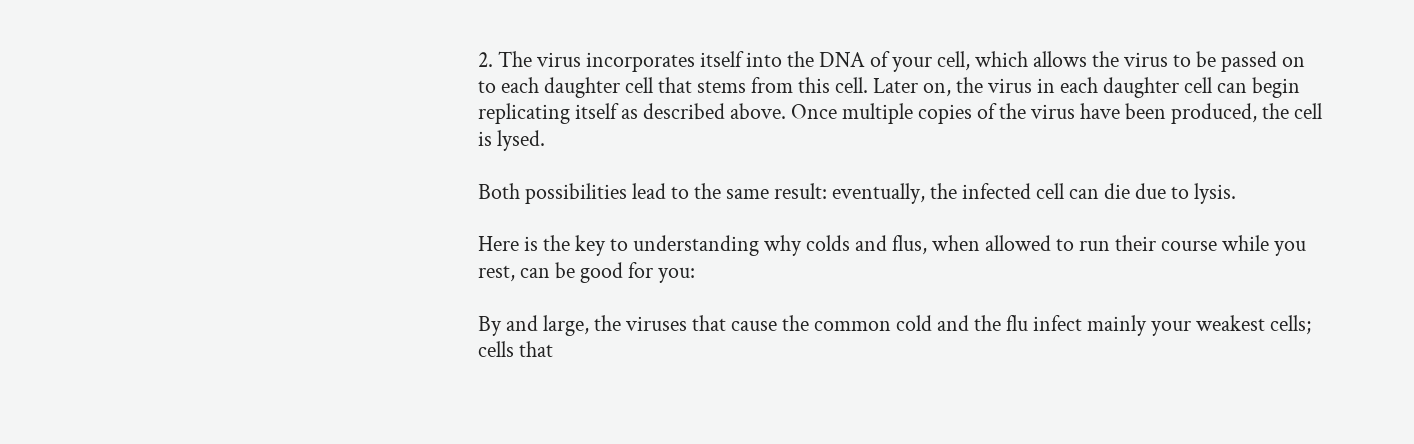2. The virus incorporates itself into the DNA of your cell, which allows the virus to be passed on to each daughter cell that stems from this cell. Later on, the virus in each daughter cell can begin replicating itself as described above. Once multiple copies of the virus have been produced, the cell is lysed.

Both possibilities lead to the same result: eventually, the infected cell can die due to lysis.

Here is the key to understanding why colds and flus, when allowed to run their course while you rest, can be good for you:

By and large, the viruses that cause the common cold and the flu infect mainly your weakest cells; cells that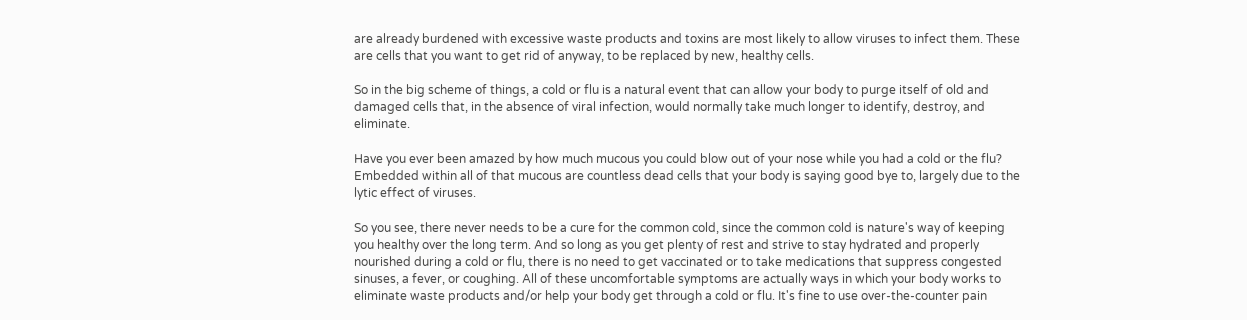are already burdened with excessive waste products and toxins are most likely to allow viruses to infect them. These are cells that you want to get rid of anyway, to be replaced by new, healthy cells.

So in the big scheme of things, a cold or flu is a natural event that can allow your body to purge itself of old and damaged cells that, in the absence of viral infection, would normally take much longer to identify, destroy, and eliminate.

Have you ever been amazed by how much mucous you could blow out of your nose while you had a cold or the flu? Embedded within all of that mucous are countless dead cells that your body is saying good bye to, largely due to the lytic effect of viruses.

So you see, there never needs to be a cure for the common cold, since the common cold is nature's way of keeping you healthy over the long term. And so long as you get plenty of rest and strive to stay hydrated and properly nourished during a cold or flu, there is no need to get vaccinated or to take medications that suppress congested sinuses, a fever, or coughing. All of these uncomfortable symptoms are actually ways in which your body works to eliminate waste products and/or help your body get through a cold or flu. It's fine to use over-the-counter pain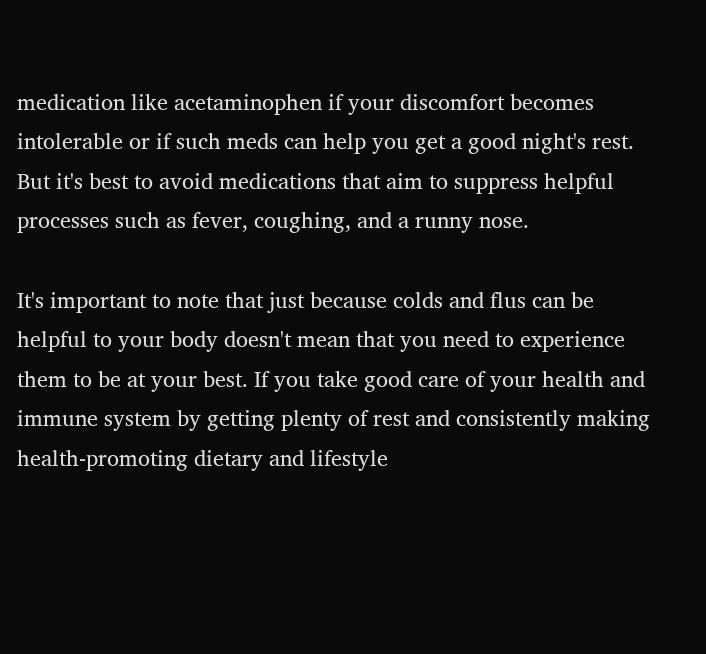medication like acetaminophen if your discomfort becomes intolerable or if such meds can help you get a good night's rest. But it's best to avoid medications that aim to suppress helpful processes such as fever, coughing, and a runny nose.

It's important to note that just because colds and flus can be helpful to your body doesn't mean that you need to experience them to be at your best. If you take good care of your health and immune system by getting plenty of rest and consistently making health-promoting dietary and lifestyle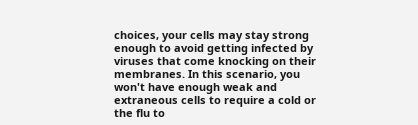choices, your cells may stay strong enough to avoid getting infected by viruses that come knocking on their membranes. In this scenario, you won't have enough weak and extraneous cells to require a cold or the flu to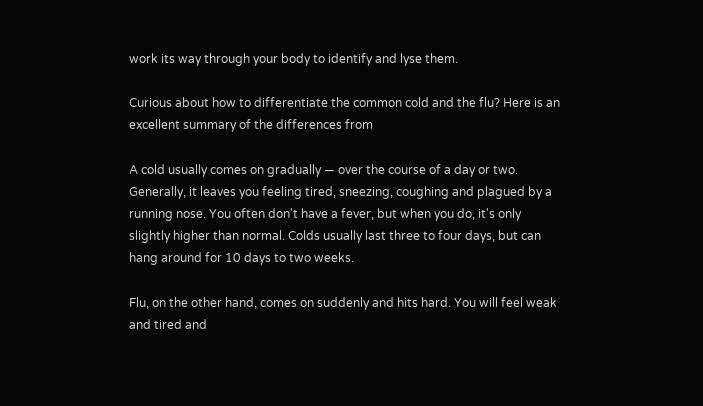work its way through your body to identify and lyse them.

Curious about how to differentiate the common cold and the flu? Here is an excellent summary of the differences from

A cold usually comes on gradually — over the course of a day or two. Generally, it leaves you feeling tired, sneezing, coughing and plagued by a running nose. You often don't have a fever, but when you do, it's only slightly higher than normal. Colds usually last three to four days, but can hang around for 10 days to two weeks.

Flu, on the other hand, comes on suddenly and hits hard. You will feel weak and tired and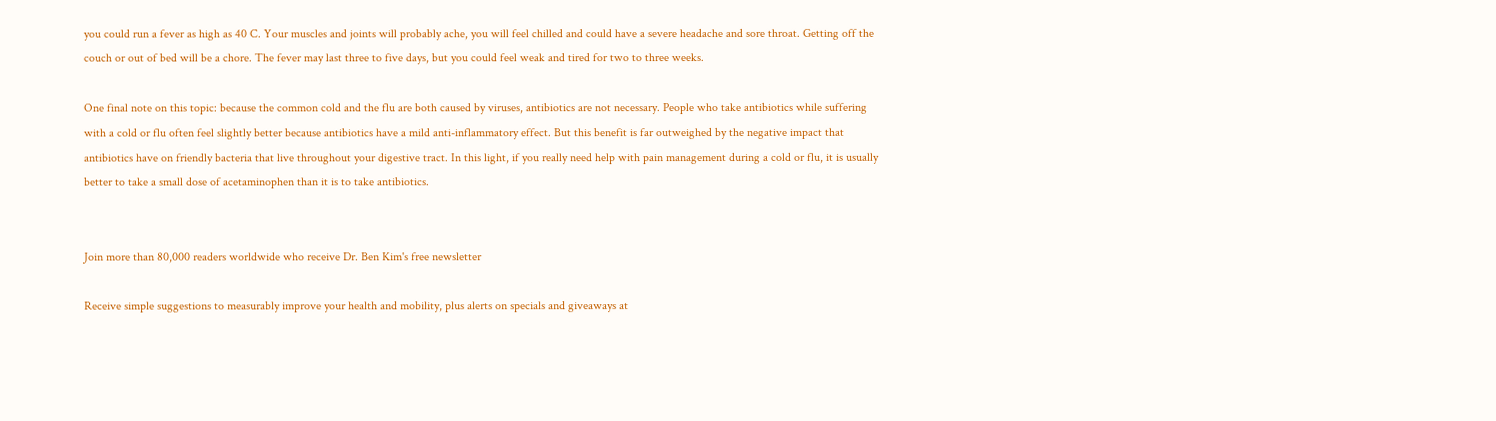you could run a fever as high as 40 C. Your muscles and joints will probably ache, you will feel chilled and could have a severe headache and sore throat. Getting off the couch or out of bed will be a chore. The fever may last three to five days, but you could feel weak and tired for two to three weeks.

One final note on this topic: because the common cold and the flu are both caused by viruses, antibiotics are not necessary. People who take antibiotics while suffering with a cold or flu often feel slightly better because antibiotics have a mild anti-inflammatory effect. But this benefit is far outweighed by the negative impact that antibiotics have on friendly bacteria that live throughout your digestive tract. In this light, if you really need help with pain management during a cold or flu, it is usually better to take a small dose of acetaminophen than it is to take antibiotics.


Join more than 80,000 readers worldwide who receive Dr. Ben Kim's free newsletter

Receive simple suggestions to measurably improve your health and mobility, plus alerts on specials and giveaways at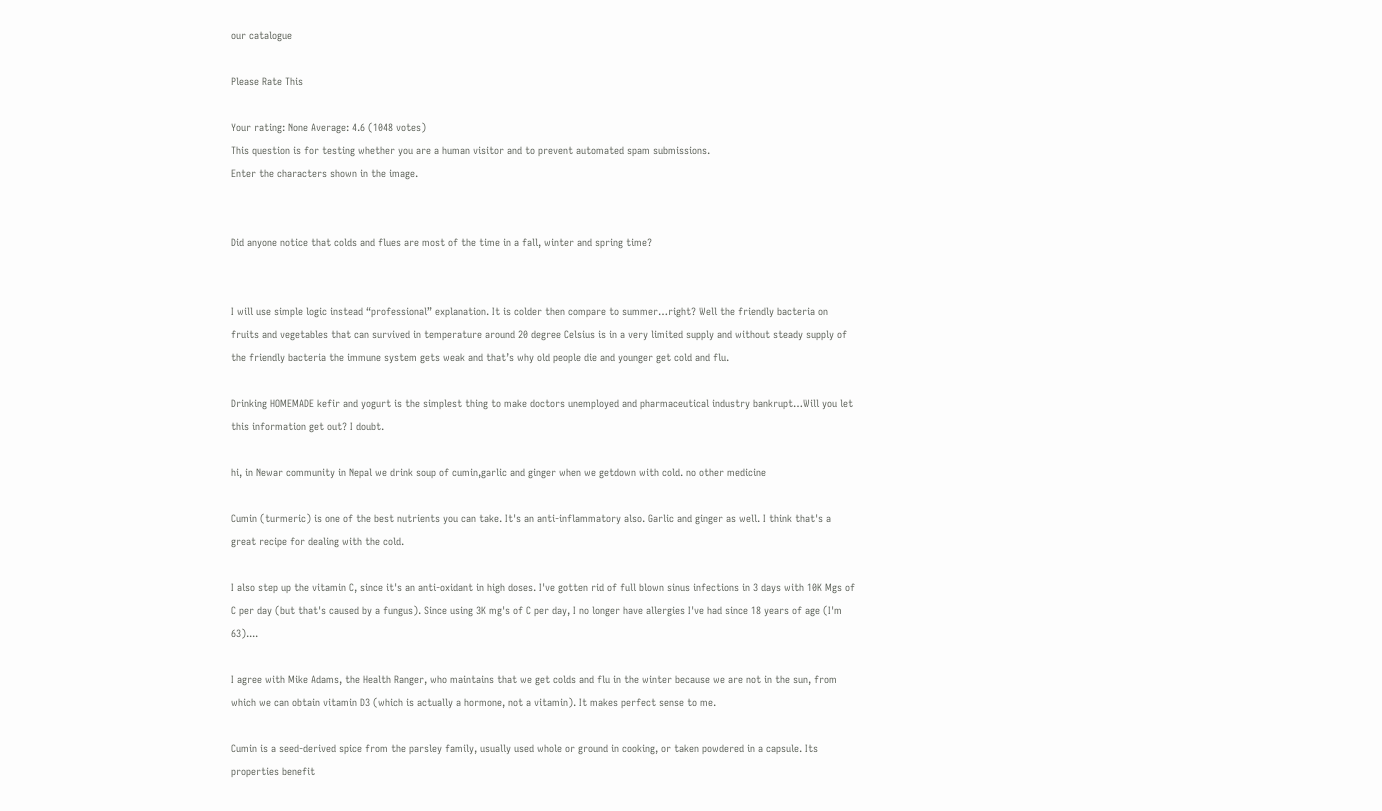our catalogue

Please Rate This

Your rating: None Average: 4.6 (1048 votes)
This question is for testing whether you are a human visitor and to prevent automated spam submissions.
Enter the characters shown in the image.


Did anyone notice that colds and flues are most of the time in a fall, winter and spring time?


I will use simple logic instead “professional” explanation. It is colder then compare to summer…right? Well the friendly bacteria on fruits and vegetables that can survived in temperature around 20 degree Celsius is in a very limited supply and without steady supply of the friendly bacteria the immune system gets weak and that’s why old people die and younger get cold and flu.

Drinking HOMEMADE kefir and yogurt is the simplest thing to make doctors unemployed and pharmaceutical industry bankrupt…Will you let this information get out? I doubt.

hi, in Newar community in Nepal we drink soup of cumin,garlic and ginger when we getdown with cold. no other medicine

Cumin (turmeric) is one of the best nutrients you can take. It's an anti-inflammatory also. Garlic and ginger as well. I think that's a great recipe for dealing with the cold.

I also step up the vitamin C, since it's an anti-oxidant in high doses. I've gotten rid of full blown sinus infections in 3 days with 10K Mgs of C per day (but that's caused by a fungus). Since using 3K mg's of C per day, I no longer have allergies I've had since 18 years of age (I'm 63)....

I agree with Mike Adams, the Health Ranger, who maintains that we get colds and flu in the winter because we are not in the sun, from which we can obtain vitamin D3 (which is actually a hormone, not a vitamin). It makes perfect sense to me.

Cumin is a seed-derived spice from the parsley family, usually used whole or ground in cooking, or taken powdered in a capsule. Its properties benefit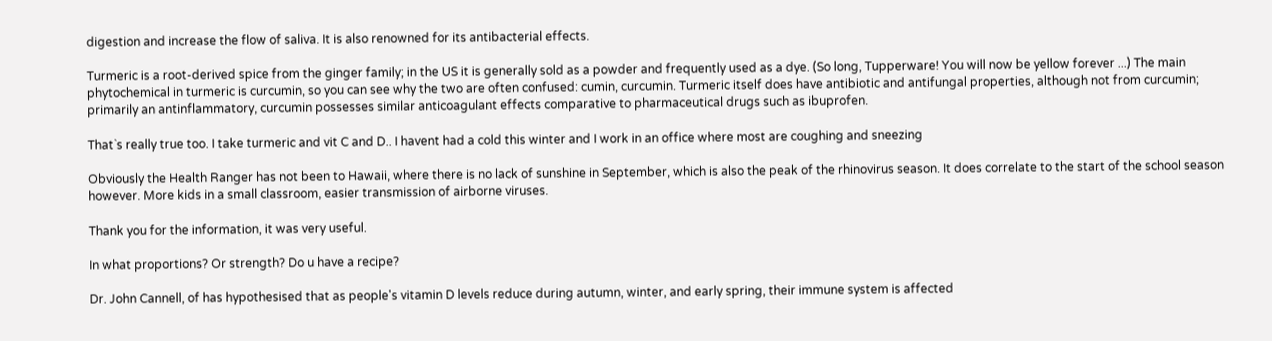digestion and increase the flow of saliva. It is also renowned for its antibacterial effects.

Turmeric is a root-derived spice from the ginger family; in the US it is generally sold as a powder and frequently used as a dye. (So long, Tupperware! You will now be yellow forever ...) The main phytochemical in turmeric is curcumin, so you can see why the two are often confused: cumin, curcumin. Turmeric itself does have antibiotic and antifungal properties, although not from curcumin; primarily an antinflammatory, curcumin possesses similar anticoagulant effects comparative to pharmaceutical drugs such as ibuprofen.

That`s really true too. I take turmeric and vit C and D.. I havent had a cold this winter and I work in an office where most are coughing and sneezing

Obviously the Health Ranger has not been to Hawaii, where there is no lack of sunshine in September, which is also the peak of the rhinovirus season. It does correlate to the start of the school season however. More kids in a small classroom, easier transmission of airborne viruses.

Thank you for the information, it was very useful.

In what proportions? Or strength? Do u have a recipe?

Dr. John Cannell, of has hypothesised that as people's vitamin D levels reduce during autumn, winter, and early spring, their immune system is affected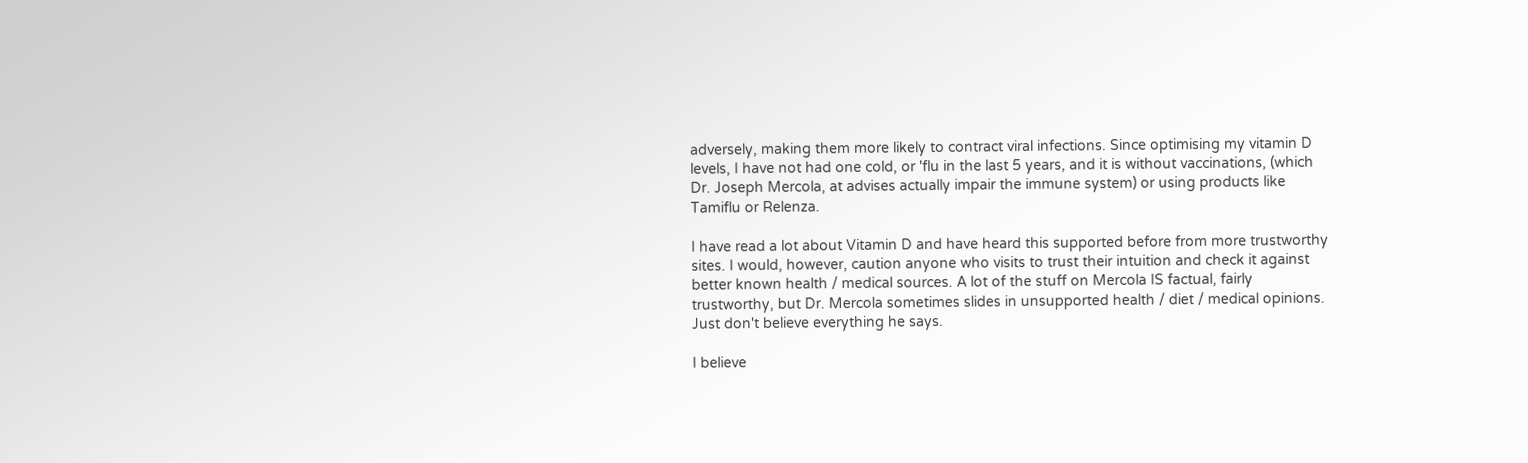adversely, making them more likely to contract viral infections. Since optimising my vitamin D levels, I have not had one cold, or 'flu in the last 5 years, and it is without vaccinations, (which Dr. Joseph Mercola, at advises actually impair the immune system) or using products like Tamiflu or Relenza.

I have read a lot about Vitamin D and have heard this supported before from more trustworthy sites. I would, however, caution anyone who visits to trust their intuition and check it against better known health / medical sources. A lot of the stuff on Mercola IS factual, fairly trustworthy, but Dr. Mercola sometimes slides in unsupported health / diet / medical opinions. Just don't believe everything he says.

I believe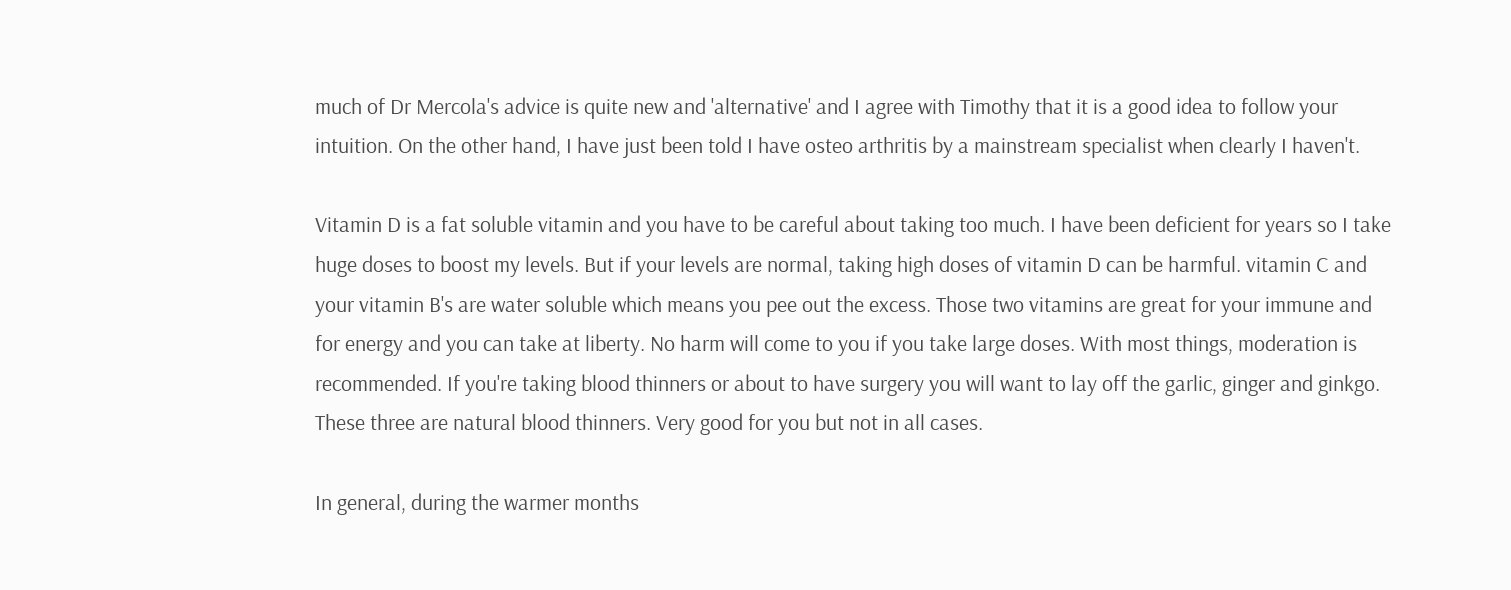much of Dr Mercola's advice is quite new and 'alternative' and I agree with Timothy that it is a good idea to follow your intuition. On the other hand, I have just been told I have osteo arthritis by a mainstream specialist when clearly I haven't.

Vitamin D is a fat soluble vitamin and you have to be careful about taking too much. I have been deficient for years so I take huge doses to boost my levels. But if your levels are normal, taking high doses of vitamin D can be harmful. vitamin C and your vitamin B's are water soluble which means you pee out the excess. Those two vitamins are great for your immune and for energy and you can take at liberty. No harm will come to you if you take large doses. With most things, moderation is recommended. If you're taking blood thinners or about to have surgery you will want to lay off the garlic, ginger and ginkgo. These three are natural blood thinners. Very good for you but not in all cases.

In general, during the warmer months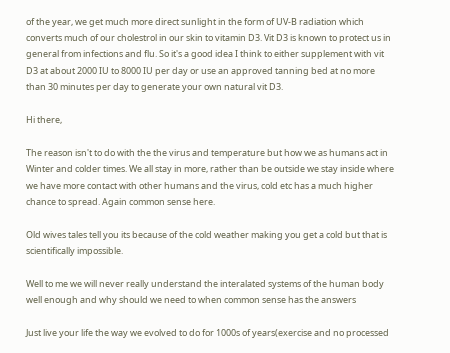of the year, we get much more direct sunlight in the form of UV-B radiation which converts much of our cholestrol in our skin to vitamin D3. Vit D3 is known to protect us in general from infections and flu. So it's a good idea I think to either supplement with vit D3 at about 2000 IU to 8000 IU per day or use an approved tanning bed at no more than 30 minutes per day to generate your own natural vit D3.

Hi there,

The reason isn't to do with the the virus and temperature but how we as humans act in Winter and colder times. We all stay in more, rather than be outside we stay inside where we have more contact with other humans and the virus, cold etc has a much higher chance to spread. Again common sense here.

Old wives tales tell you its because of the cold weather making you get a cold but that is scientifically impossible.

Well to me we will never really understand the interalated systems of the human body well enough and why should we need to when common sense has the answers

Just live your life the way we evolved to do for 1000s of years(exercise and no processed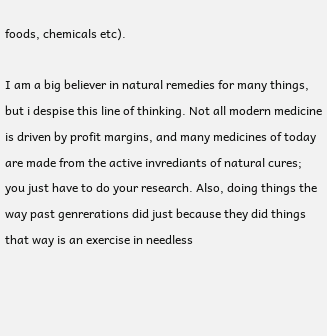foods, chemicals etc).

I am a big believer in natural remedies for many things, but i despise this line of thinking. Not all modern medicine is driven by profit margins, and many medicines of today are made from the active invrediants of natural cures; you just have to do your research. Also, doing things the way past genrerations did just because they did things that way is an exercise in needless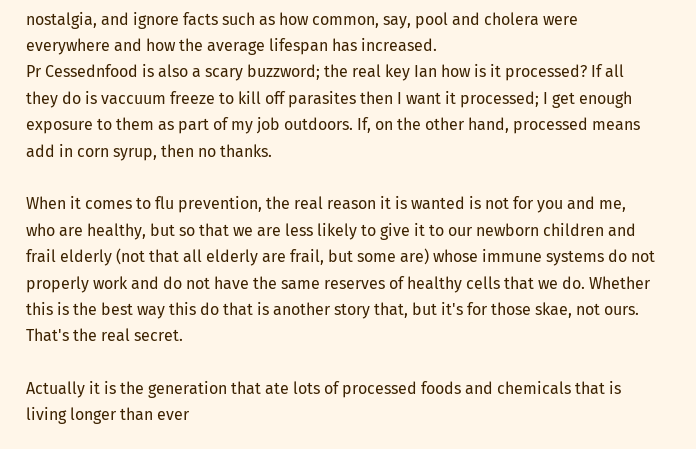nostalgia, and ignore facts such as how common, say, pool and cholera were everywhere and how the average lifespan has increased.
Pr Cessednfood is also a scary buzzword; the real key Ian how is it processed? If all they do is vaccuum freeze to kill off parasites then I want it processed; I get enough exposure to them as part of my job outdoors. If, on the other hand, processed means add in corn syrup, then no thanks.

When it comes to flu prevention, the real reason it is wanted is not for you and me, who are healthy, but so that we are less likely to give it to our newborn children and frail elderly (not that all elderly are frail, but some are) whose immune systems do not properly work and do not have the same reserves of healthy cells that we do. Whether this is the best way this do that is another story that, but it's for those skae, not ours. That's the real secret.

Actually it is the generation that ate lots of processed foods and chemicals that is living longer than ever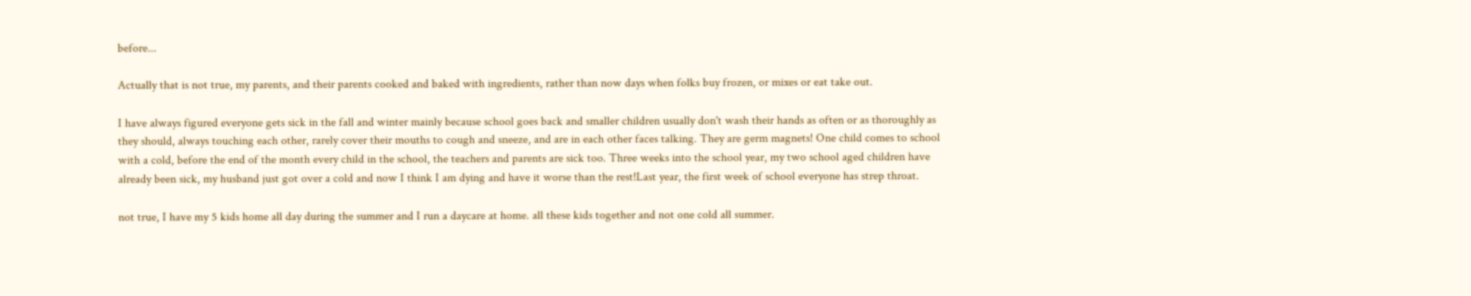before...

Actually that is not true, my parents, and their parents cooked and baked with ingredients, rather than now days when folks buy frozen, or mixes or eat take out.

I have always figured everyone gets sick in the fall and winter mainly because school goes back and smaller children usually don't wash their hands as often or as thoroughly as they should, always touching each other, rarely cover their mouths to cough and sneeze, and are in each other faces talking. They are germ magnets! One child comes to school with a cold, before the end of the month every child in the school, the teachers and parents are sick too. Three weeks into the school year, my two school aged children have already been sick, my husband just got over a cold and now I think I am dying and have it worse than the rest!Last year, the first week of school everyone has strep throat.

not true, I have my 5 kids home all day during the summer and I run a daycare at home. all these kids together and not one cold all summer.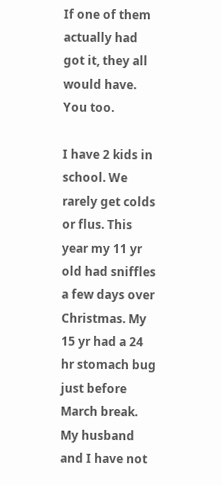If one of them actually had got it, they all would have. You too.

I have 2 kids in school. We rarely get colds or flus. This year my 11 yr old had sniffles a few days over Christmas. My 15 yr had a 24 hr stomach bug just before March break. My husband and I have not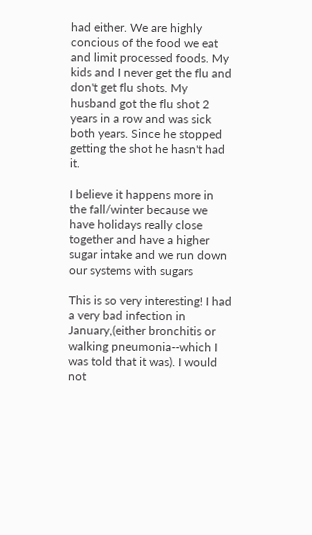had either. We are highly concious of the food we eat and limit processed foods. My kids and I never get the flu and don't get flu shots. My husband got the flu shot 2 years in a row and was sick both years. Since he stopped getting the shot he hasn't had it.

I believe it happens more in the fall/winter because we have holidays really close together and have a higher sugar intake and we run down our systems with sugars

This is so very interesting! I had a very bad infection in January,(either bronchitis or walking pneumonia--which I was told that it was). I would not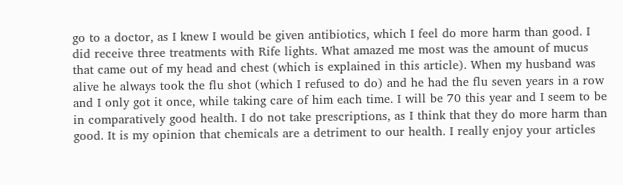go to a doctor, as I knew I would be given antibiotics, which I feel do more harm than good. I did receive three treatments with Rife lights. What amazed me most was the amount of mucus that came out of my head and chest (which is explained in this article). When my husband was alive he always took the flu shot (which I refused to do) and he had the flu seven years in a row and I only got it once, while taking care of him each time. I will be 70 this year and I seem to be in comparatively good health. I do not take prescriptions, as I think that they do more harm than good. It is my opinion that chemicals are a detriment to our health. I really enjoy your articles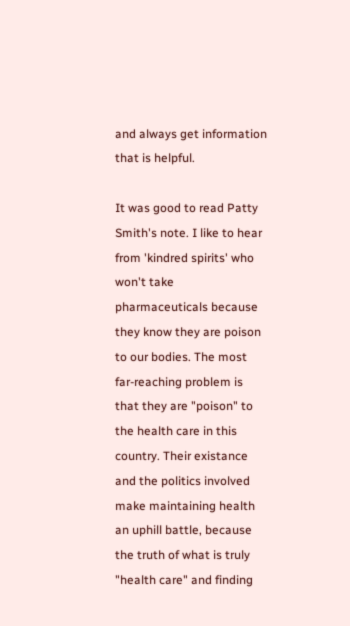and always get information that is helpful.

It was good to read Patty Smith's note. I like to hear from 'kindred spirits' who won't take pharmaceuticals because they know they are poison to our bodies. The most far-reaching problem is that they are "poison" to the health care in this country. Their existance and the politics involved make maintaining health an uphill battle, because the truth of what is truly "health care" and finding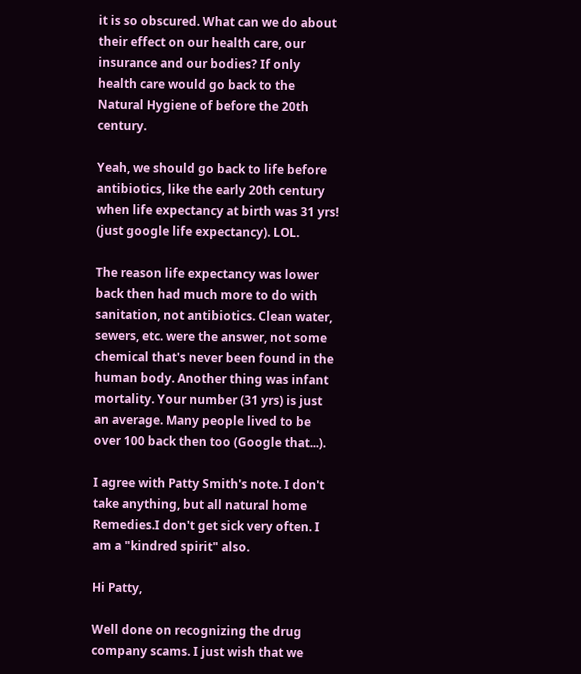it is so obscured. What can we do about their effect on our health care, our insurance and our bodies? If only health care would go back to the Natural Hygiene of before the 20th century.

Yeah, we should go back to life before antibiotics, like the early 20th century when life expectancy at birth was 31 yrs! (just google life expectancy). LOL.

The reason life expectancy was lower back then had much more to do with sanitation, not antibiotics. Clean water, sewers, etc. were the answer, not some chemical that's never been found in the human body. Another thing was infant mortality. Your number (31 yrs) is just an average. Many people lived to be over 100 back then too (Google that...).

I agree with Patty Smith's note. I don't take anything, but all natural home Remedies.I don't get sick very often. I am a "kindred spirit" also.

Hi Patty,

Well done on recognizing the drug company scams. I just wish that we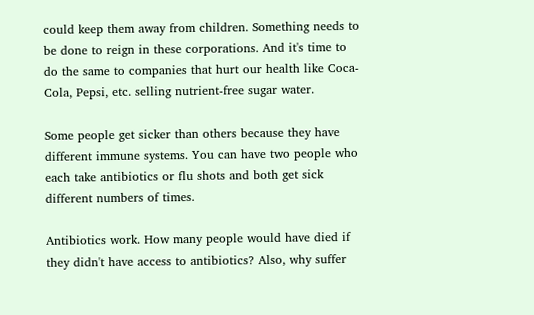could keep them away from children. Something needs to be done to reign in these corporations. And it's time to do the same to companies that hurt our health like Coca-Cola, Pepsi, etc. selling nutrient-free sugar water.

Some people get sicker than others because they have different immune systems. You can have two people who each take antibiotics or flu shots and both get sick different numbers of times.

Antibiotics work. How many people would have died if they didn't have access to antibiotics? Also, why suffer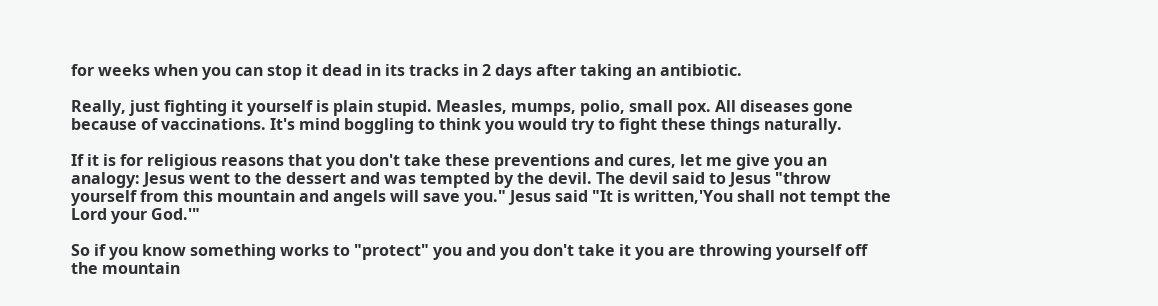for weeks when you can stop it dead in its tracks in 2 days after taking an antibiotic.

Really, just fighting it yourself is plain stupid. Measles, mumps, polio, small pox. All diseases gone because of vaccinations. It's mind boggling to think you would try to fight these things naturally.

If it is for religious reasons that you don't take these preventions and cures, let me give you an analogy: Jesus went to the dessert and was tempted by the devil. The devil said to Jesus "throw yourself from this mountain and angels will save you." Jesus said "It is written,'You shall not tempt the Lord your God.'"

So if you know something works to "protect" you and you don't take it you are throwing yourself off the mountain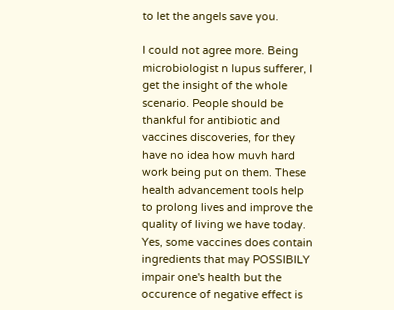to let the angels save you.

I could not agree more. Being microbiologist n lupus sufferer, I get the insight of the whole scenario. People should be thankful for antibiotic and vaccines discoveries, for they have no idea how muvh hard work being put on them. These health advancement tools help to prolong lives and improve the quality of living we have today. Yes, some vaccines does contain ingredients that may POSSIBILY impair one's health but the occurence of negative effect is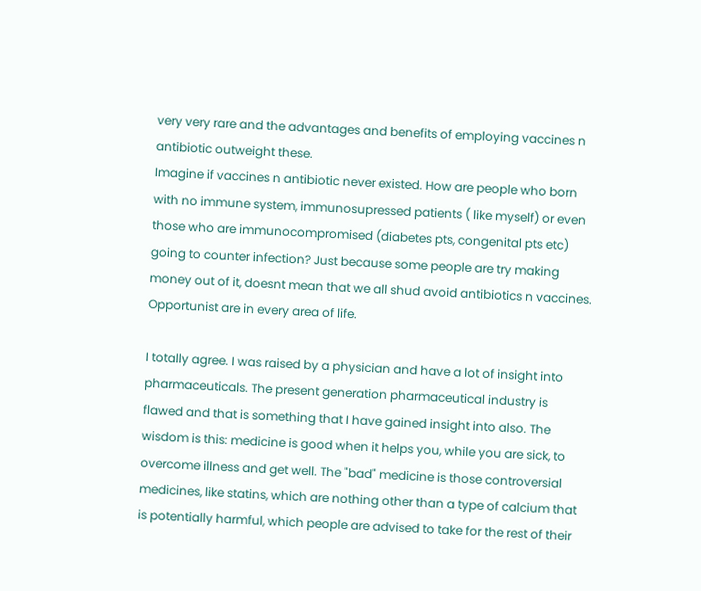very very rare and the advantages and benefits of employing vaccines n antibiotic outweight these.
Imagine if vaccines n antibiotic never existed. How are people who born with no immune system, immunosupressed patients ( like myself) or even those who are immunocompromised (diabetes pts, congenital pts etc) going to counter infection? Just because some people are try making money out of it, doesnt mean that we all shud avoid antibiotics n vaccines. Opportunist are in every area of life.

I totally agree. I was raised by a physician and have a lot of insight into pharmaceuticals. The present generation pharmaceutical industry is flawed and that is something that I have gained insight into also. The wisdom is this: medicine is good when it helps you, while you are sick, to overcome illness and get well. The "bad" medicine is those controversial medicines, like statins, which are nothing other than a type of calcium that is potentially harmful, which people are advised to take for the rest of their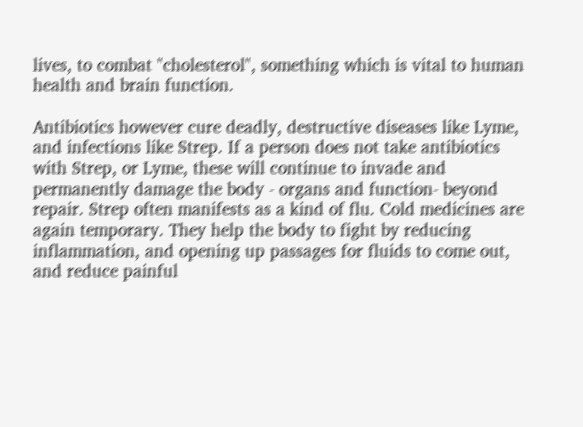lives, to combat "cholesterol", something which is vital to human health and brain function.

Antibiotics however cure deadly, destructive diseases like Lyme, and infections like Strep. If a person does not take antibiotics with Strep, or Lyme, these will continue to invade and permanently damage the body - organs and function- beyond repair. Strep often manifests as a kind of flu. Cold medicines are again temporary. They help the body to fight by reducing inflammation, and opening up passages for fluids to come out, and reduce painful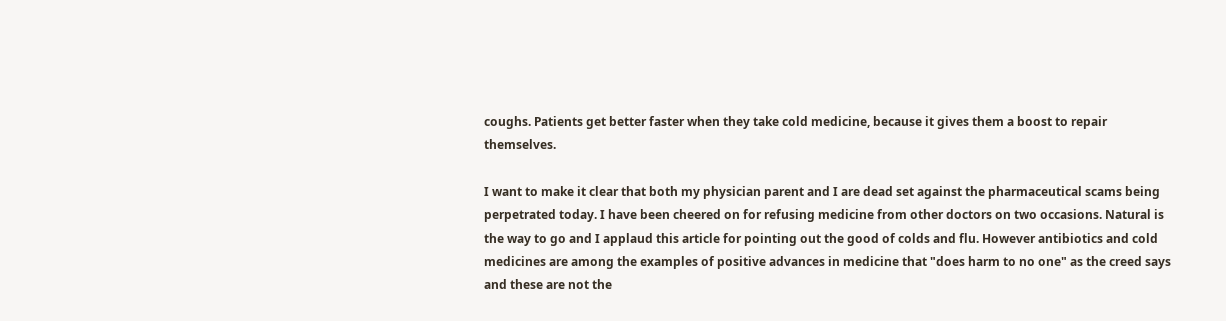coughs. Patients get better faster when they take cold medicine, because it gives them a boost to repair themselves.

I want to make it clear that both my physician parent and I are dead set against the pharmaceutical scams being perpetrated today. I have been cheered on for refusing medicine from other doctors on two occasions. Natural is the way to go and I applaud this article for pointing out the good of colds and flu. However antibiotics and cold medicines are among the examples of positive advances in medicine that "does harm to no one" as the creed says and these are not the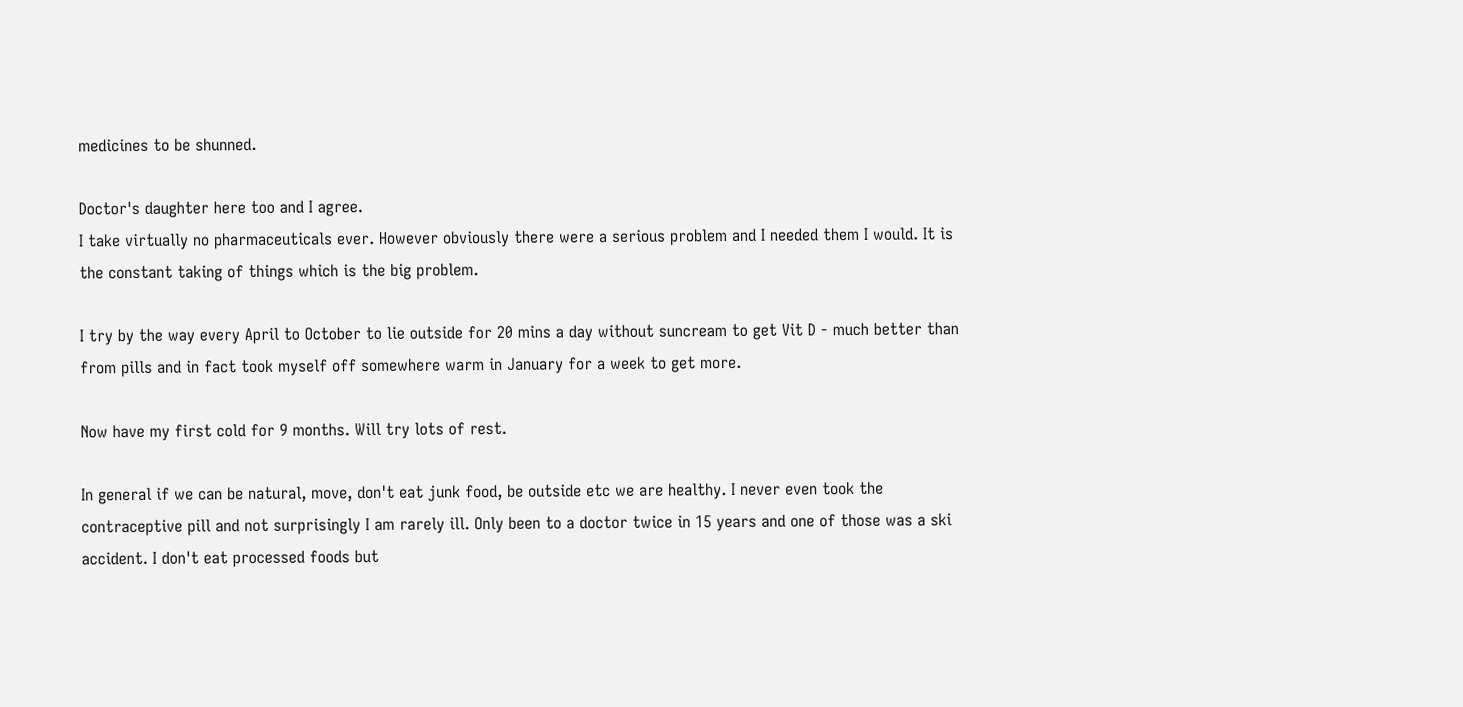medicines to be shunned.

Doctor's daughter here too and I agree.
I take virtually no pharmaceuticals ever. However obviously there were a serious problem and I needed them I would. It is the constant taking of things which is the big problem.

I try by the way every April to October to lie outside for 20 mins a day without suncream to get Vit D - much better than from pills and in fact took myself off somewhere warm in January for a week to get more.

Now have my first cold for 9 months. Will try lots of rest.

In general if we can be natural, move, don't eat junk food, be outside etc we are healthy. I never even took the contraceptive pill and not surprisingly I am rarely ill. Only been to a doctor twice in 15 years and one of those was a ski accident. I don't eat processed foods but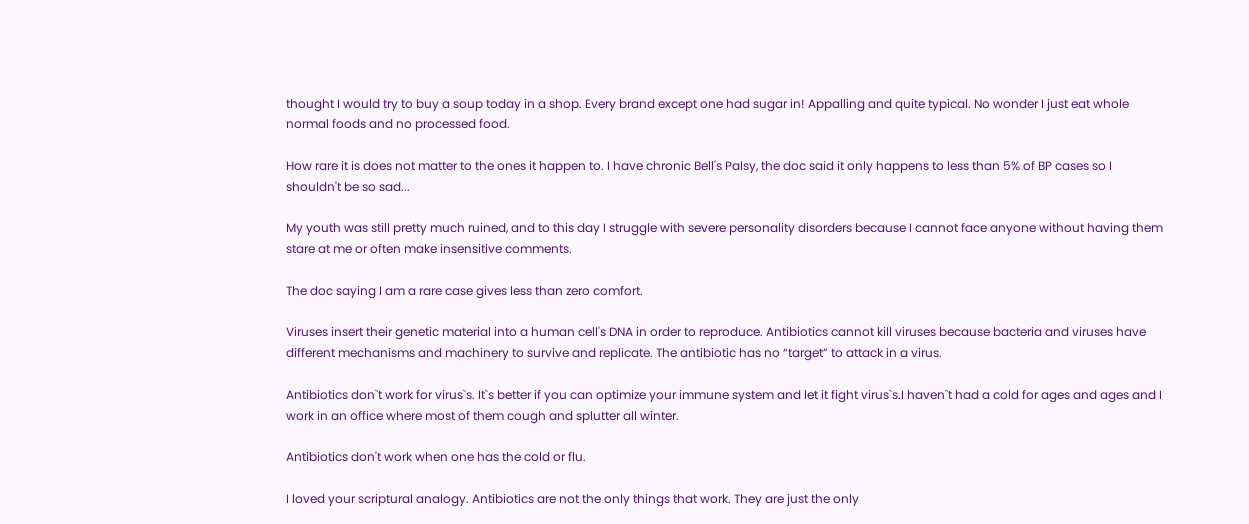thought I would try to buy a soup today in a shop. Every brand except one had sugar in! Appalling and quite typical. No wonder I just eat whole normal foods and no processed food.

How rare it is does not matter to the ones it happen to. I have chronic Bell's Palsy, the doc said it only happens to less than 5% of BP cases so I shouldn't be so sad...

My youth was still pretty much ruined, and to this day I struggle with severe personality disorders because I cannot face anyone without having them stare at me or often make insensitive comments.

The doc saying I am a rare case gives less than zero comfort.

Viruses insert their genetic material into a human cell's DNA in order to reproduce. Antibiotics cannot kill viruses because bacteria and viruses have different mechanisms and machinery to survive and replicate. The antibiotic has no “target” to attack in a virus.

Antibiotics don`t work for virus`s. It`s better if you can optimize your immune system and let it fight virus`s.I haven`t had a cold for ages and ages and I work in an office where most of them cough and splutter all winter.

Antibiotics don't work when one has the cold or flu.

I loved your scriptural analogy. Antibiotics are not the only things that work. They are just the only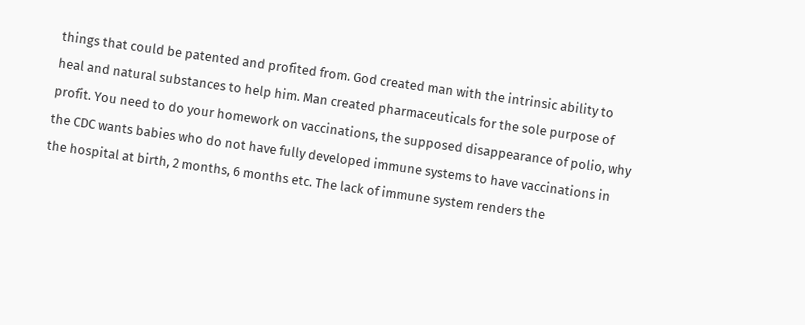things that could be patented and profited from. God created man with the intrinsic ability to heal and natural substances to help him. Man created pharmaceuticals for the sole purpose of profit. You need to do your homework on vaccinations, the supposed disappearance of polio, why the CDC wants babies who do not have fully developed immune systems to have vaccinations in the hospital at birth, 2 months, 6 months etc. The lack of immune system renders the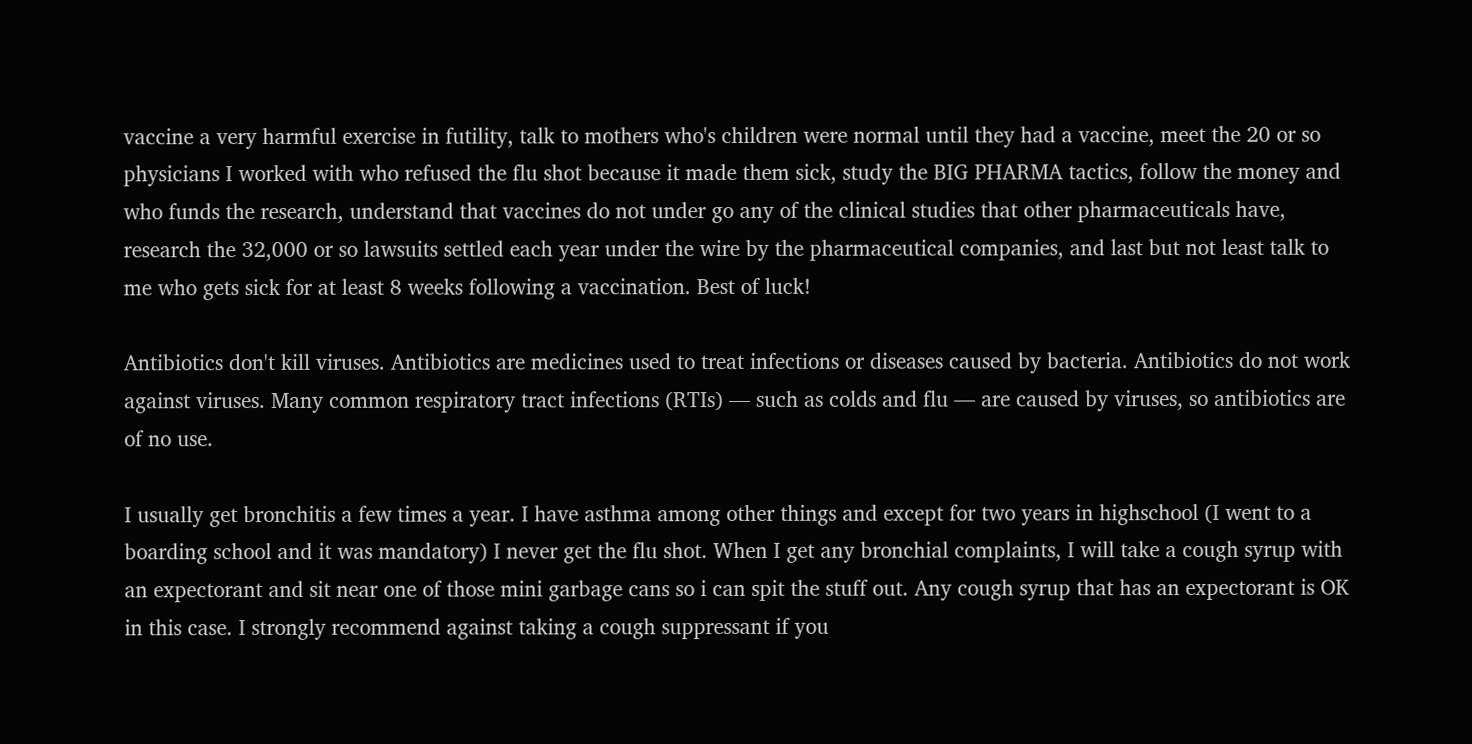vaccine a very harmful exercise in futility, talk to mothers who's children were normal until they had a vaccine, meet the 20 or so physicians I worked with who refused the flu shot because it made them sick, study the BIG PHARMA tactics, follow the money and who funds the research, understand that vaccines do not under go any of the clinical studies that other pharmaceuticals have, research the 32,000 or so lawsuits settled each year under the wire by the pharmaceutical companies, and last but not least talk to me who gets sick for at least 8 weeks following a vaccination. Best of luck!

Antibiotics don't kill viruses. Antibiotics are medicines used to treat infections or diseases caused by bacteria. Antibiotics do not work against viruses. Many common respiratory tract infections (RTIs) — such as colds and flu — are caused by viruses, so antibiotics are of no use.

I usually get bronchitis a few times a year. I have asthma among other things and except for two years in highschool (I went to a boarding school and it was mandatory) I never get the flu shot. When I get any bronchial complaints, I will take a cough syrup with an expectorant and sit near one of those mini garbage cans so i can spit the stuff out. Any cough syrup that has an expectorant is OK in this case. I strongly recommend against taking a cough suppressant if you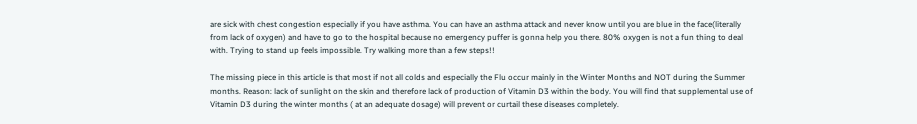are sick with chest congestion especially if you have asthma. You can have an asthma attack and never know until you are blue in the face(literally from lack of oxygen) and have to go to the hospital because no emergency puffer is gonna help you there. 80% oxygen is not a fun thing to deal with. Trying to stand up feels impossible. Try walking more than a few steps!!

The missing piece in this article is that most if not all colds and especially the Flu occur mainly in the Winter Months and NOT during the Summer months. Reason: lack of sunlight on the skin and therefore lack of production of Vitamin D3 within the body. You will find that supplemental use of Vitamin D3 during the winter months ( at an adequate dosage) will prevent or curtail these diseases completely.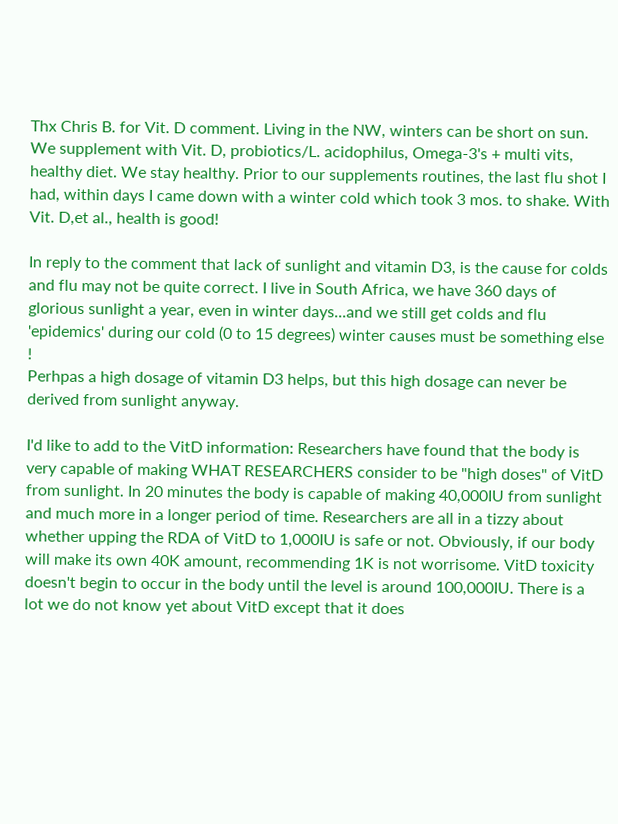Thx Chris B. for Vit. D comment. Living in the NW, winters can be short on sun. We supplement with Vit. D, probiotics/L. acidophilus, Omega-3's + multi vits, healthy diet. We stay healthy. Prior to our supplements routines, the last flu shot I had, within days I came down with a winter cold which took 3 mos. to shake. With Vit. D,et al., health is good!

In reply to the comment that lack of sunlight and vitamin D3, is the cause for colds and flu may not be quite correct. I live in South Africa, we have 360 days of glorious sunlight a year, even in winter days...and we still get colds and flu 'epidemics' during our cold (0 to 15 degrees) winter causes must be something else !
Perhpas a high dosage of vitamin D3 helps, but this high dosage can never be derived from sunlight anyway.

I'd like to add to the VitD information: Researchers have found that the body is very capable of making WHAT RESEARCHERS consider to be "high doses" of VitD from sunlight. In 20 minutes the body is capable of making 40,000IU from sunlight and much more in a longer period of time. Researchers are all in a tizzy about whether upping the RDA of VitD to 1,000IU is safe or not. Obviously, if our body will make its own 40K amount, recommending 1K is not worrisome. VitD toxicity doesn't begin to occur in the body until the level is around 100,000IU. There is a lot we do not know yet about VitD except that it does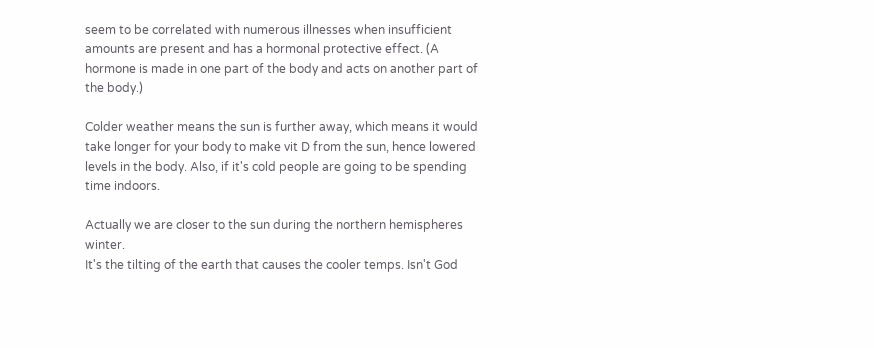seem to be correlated with numerous illnesses when insufficient amounts are present and has a hormonal protective effect. (A hormone is made in one part of the body and acts on another part of the body.)

Colder weather means the sun is further away, which means it would take longer for your body to make vit D from the sun, hence lowered levels in the body. Also, if it's cold people are going to be spending time indoors.

Actually we are closer to the sun during the northern hemispheres winter.
It's the tilting of the earth that causes the cooler temps. Isn't God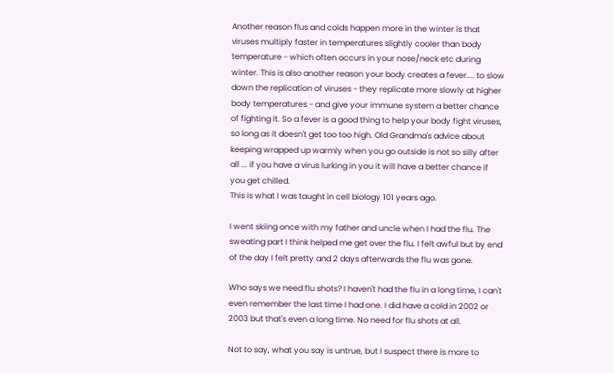Another reason flus and colds happen more in the winter is that viruses multiply faster in temperatures slightly cooler than body temperature - which often occurs in your nose/neck etc during winter. This is also another reason your body creates a fever.... to slow down the replication of viruses - they replicate more slowly at higher body temperatures - and give your immune system a better chance of fighting it. So a fever is a good thing to help your body fight viruses, so long as it doesn't get too too high. Old Grandma's advice about keeping wrapped up warmly when you go outside is not so silly after all ... if you have a virus lurking in you it will have a better chance if you get chilled.
This is what I was taught in cell biology 101 years ago.

I went skiing once with my father and uncle when I had the flu. The sweating part I think helped me get over the flu. I felt awful but by end of the day I felt pretty and 2 days afterwards the flu was gone.

Who says we need flu shots? I haven't had the flu in a long time, I can't even remember the last time I had one. I did have a cold in 2002 or 2003 but that's even a long time. No need for flu shots at all.

Not to say, what you say is untrue, but I suspect there is more to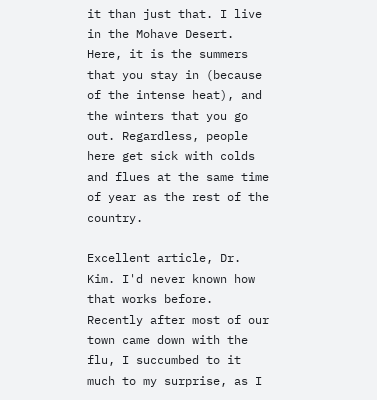it than just that. I live in the Mohave Desert. Here, it is the summers that you stay in (because of the intense heat), and the winters that you go out. Regardless, people here get sick with colds and flues at the same time of year as the rest of the country.

Excellent article, Dr. Kim. I'd never known how that works before. Recently after most of our town came down with the flu, I succumbed to it much to my surprise, as I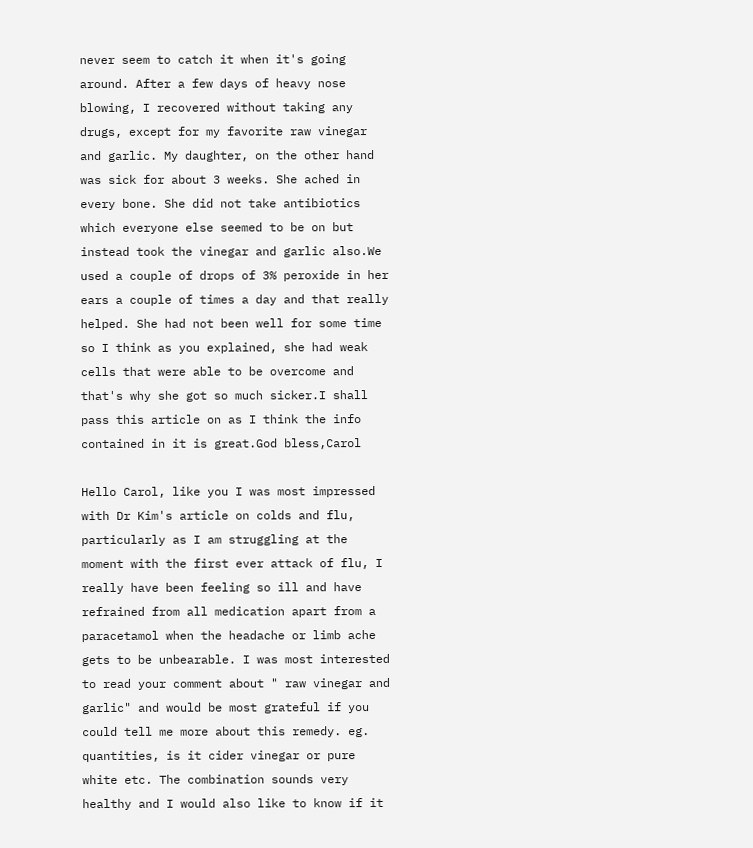never seem to catch it when it's going around. After a few days of heavy nose blowing, I recovered without taking any drugs, except for my favorite raw vinegar and garlic. My daughter, on the other hand was sick for about 3 weeks. She ached in every bone. She did not take antibiotics which everyone else seemed to be on but instead took the vinegar and garlic also.We used a couple of drops of 3% peroxide in her ears a couple of times a day and that really helped. She had not been well for some time so I think as you explained, she had weak cells that were able to be overcome and that's why she got so much sicker.I shall pass this article on as I think the info contained in it is great.God bless,Carol

Hello Carol, like you I was most impressed with Dr Kim's article on colds and flu, particularly as I am struggling at the moment with the first ever attack of flu, I really have been feeling so ill and have refrained from all medication apart from a paracetamol when the headache or limb ache gets to be unbearable. I was most interested to read your comment about " raw vinegar and garlic" and would be most grateful if you could tell me more about this remedy. eg. quantities, is it cider vinegar or pure white etc. The combination sounds very healthy and I would also like to know if it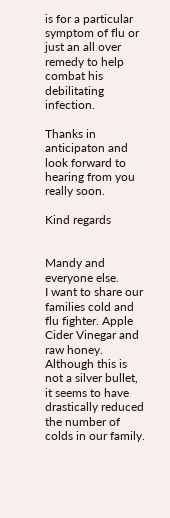is for a particular symptom of flu or just an all over remedy to help combat his debilitating infection.

Thanks in anticipaton and look forward to hearing from you really soon.

Kind regards


Mandy and everyone else.
I want to share our families cold and flu fighter. Apple Cider Vinegar and raw honey. Although this is not a silver bullet, it seems to have drastically reduced the number of colds in our family.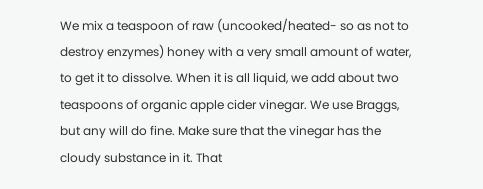We mix a teaspoon of raw (uncooked/heated- so as not to destroy enzymes) honey with a very small amount of water, to get it to dissolve. When it is all liquid, we add about two teaspoons of organic apple cider vinegar. We use Braggs, but any will do fine. Make sure that the vinegar has the cloudy substance in it. That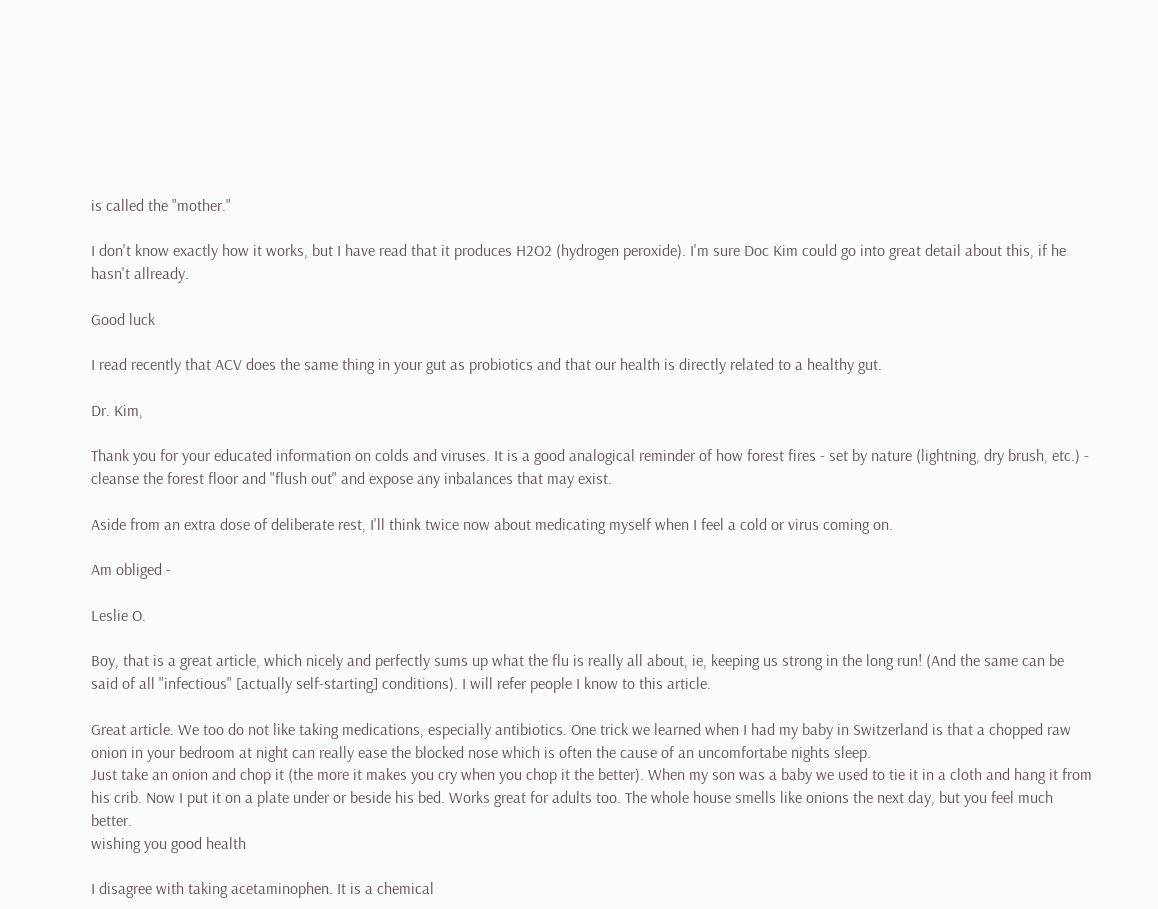is called the "mother."

I don't know exactly how it works, but I have read that it produces H2O2 (hydrogen peroxide). I'm sure Doc Kim could go into great detail about this, if he hasn't allready.

Good luck

I read recently that ACV does the same thing in your gut as probiotics and that our health is directly related to a healthy gut.

Dr. Kim,

Thank you for your educated information on colds and viruses. It is a good analogical reminder of how forest fires - set by nature (lightning, dry brush, etc.) - cleanse the forest floor and "flush out" and expose any inbalances that may exist.

Aside from an extra dose of deliberate rest, I'll think twice now about medicating myself when I feel a cold or virus coming on.

Am obliged -

Leslie O.

Boy, that is a great article, which nicely and perfectly sums up what the flu is really all about, ie, keeping us strong in the long run! (And the same can be said of all "infectious" [actually self-starting] conditions). I will refer people I know to this article.

Great article. We too do not like taking medications, especially antibiotics. One trick we learned when I had my baby in Switzerland is that a chopped raw onion in your bedroom at night can really ease the blocked nose which is often the cause of an uncomfortabe nights sleep.
Just take an onion and chop it (the more it makes you cry when you chop it the better). When my son was a baby we used to tie it in a cloth and hang it from his crib. Now I put it on a plate under or beside his bed. Works great for adults too. The whole house smells like onions the next day, but you feel much better.
wishing you good health

I disagree with taking acetaminophen. It is a chemical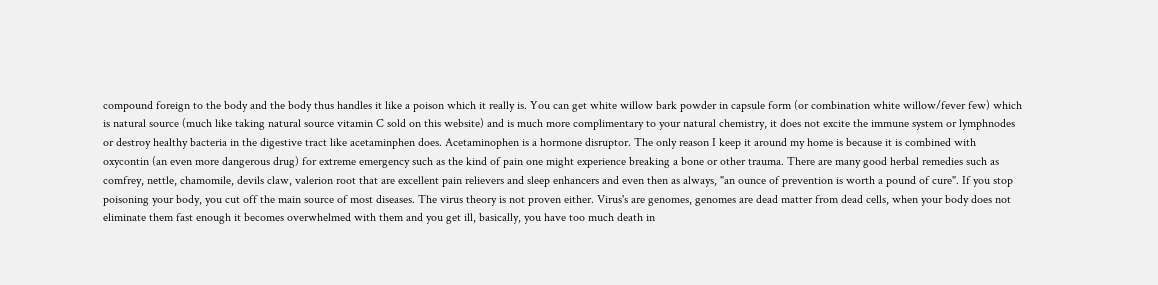compound foreign to the body and the body thus handles it like a poison which it really is. You can get white willow bark powder in capsule form (or combination white willow/fever few) which is natural source (much like taking natural source vitamin C sold on this website) and is much more complimentary to your natural chemistry, it does not excite the immune system or lymphnodes or destroy healthy bacteria in the digestive tract like acetaminphen does. Acetaminophen is a hormone disruptor. The only reason I keep it around my home is because it is combined with oxycontin (an even more dangerous drug) for extreme emergency such as the kind of pain one might experience breaking a bone or other trauma. There are many good herbal remedies such as comfrey, nettle, chamomile, devils claw, valerion root that are excellent pain relievers and sleep enhancers and even then as always, "an ounce of prevention is worth a pound of cure". If you stop poisoning your body, you cut off the main source of most diseases. The virus theory is not proven either. Virus's are genomes, genomes are dead matter from dead cells, when your body does not eliminate them fast enough it becomes overwhelmed with them and you get ill, basically, you have too much death in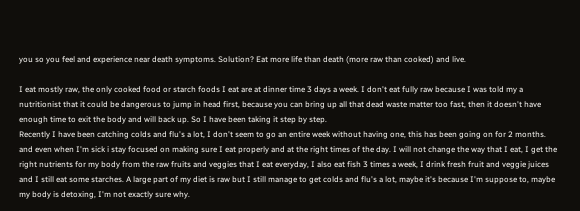you so you feel and experience near death symptoms. Solution? Eat more life than death (more raw than cooked) and live.

I eat mostly raw, the only cooked food or starch foods I eat are at dinner time 3 days a week. I don't eat fully raw because I was told my a nutritionist that it could be dangerous to jump in head first, because you can bring up all that dead waste matter too fast, then it doesn't have enough time to exit the body and will back up. So I have been taking it step by step.
Recently I have been catching colds and flu's a lot, I don't seem to go an entire week without having one, this has been going on for 2 months. and even when I'm sick i stay focused on making sure I eat properly and at the right times of the day. I will not change the way that I eat, I get the right nutrients for my body from the raw fruits and veggies that I eat everyday, I also eat fish 3 times a week, I drink fresh fruit and veggie juices and I still eat some starches. A large part of my diet is raw but I still manage to get colds and flu's a lot, maybe it's because I'm suppose to, maybe my body is detoxing, I'm not exactly sure why.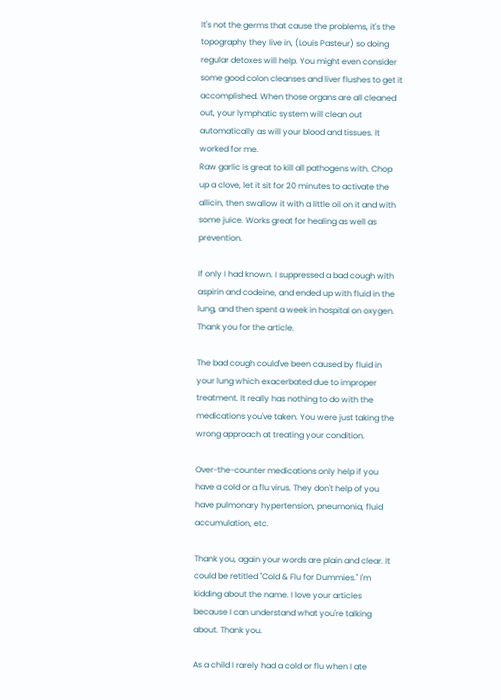It's not the germs that cause the problems, it's the topography they live in, (Louis Pasteur) so doing regular detoxes will help. You might even consider some good colon cleanses and liver flushes to get it accomplished. When those organs are all cleaned out, your lymphatic system will clean out automatically as will your blood and tissues. It worked for me.
Raw garlic is great to kill all pathogens with. Chop up a clove, let it sit for 20 minutes to activate the allicin, then swallow it with a little oil on it and with some juice. Works great for healing as well as prevention.

If only I had known. I suppressed a bad cough with aspirin and codeine, and ended up with fluid in the lung, and then spent a week in hospital on oxygen. Thank you for the article.

The bad cough could've been caused by fluid in your lung which exacerbated due to improper treatment. It really has nothing to do with the medications you've taken. You were just taking the wrong approach at treating your condition.

Over-the-counter medications only help if you have a cold or a flu virus. They don't help of you have pulmonary hypertension, pneumonia, fluid accumulation, etc.

Thank you, again your words are plain and clear. It could be retitled "Cold & Flu for Dummies." I'm kidding about the name. I love your articles because I can understand what you're talking about. Thank you.

As a child I rarely had a cold or flu when I ate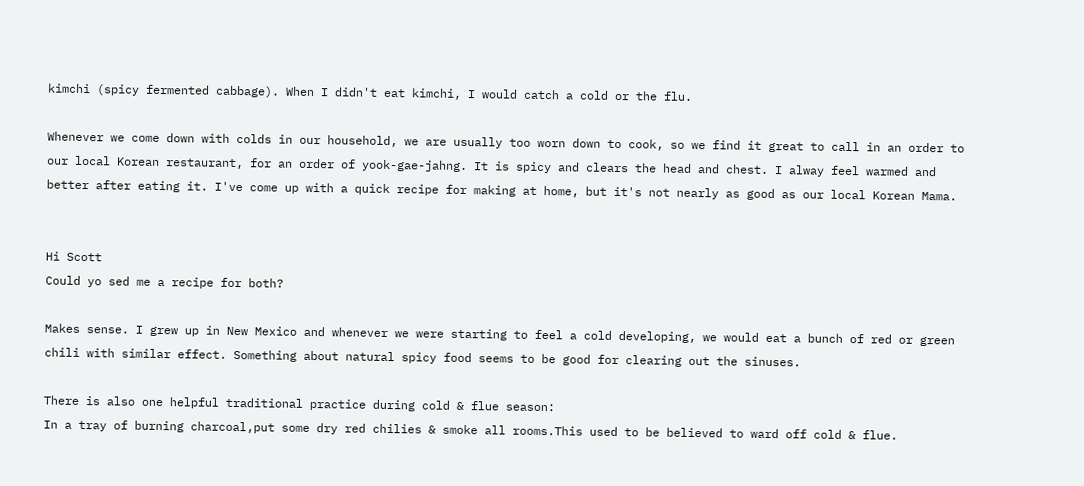kimchi (spicy fermented cabbage). When I didn't eat kimchi, I would catch a cold or the flu.

Whenever we come down with colds in our household, we are usually too worn down to cook, so we find it great to call in an order to our local Korean restaurant, for an order of yook-gae-jahng. It is spicy and clears the head and chest. I alway feel warmed and better after eating it. I've come up with a quick recipe for making at home, but it's not nearly as good as our local Korean Mama.


Hi Scott
Could yo sed me a recipe for both?

Makes sense. I grew up in New Mexico and whenever we were starting to feel a cold developing, we would eat a bunch of red or green chili with similar effect. Something about natural spicy food seems to be good for clearing out the sinuses.

There is also one helpful traditional practice during cold & flue season:
In a tray of burning charcoal,put some dry red chilies & smoke all rooms.This used to be believed to ward off cold & flue.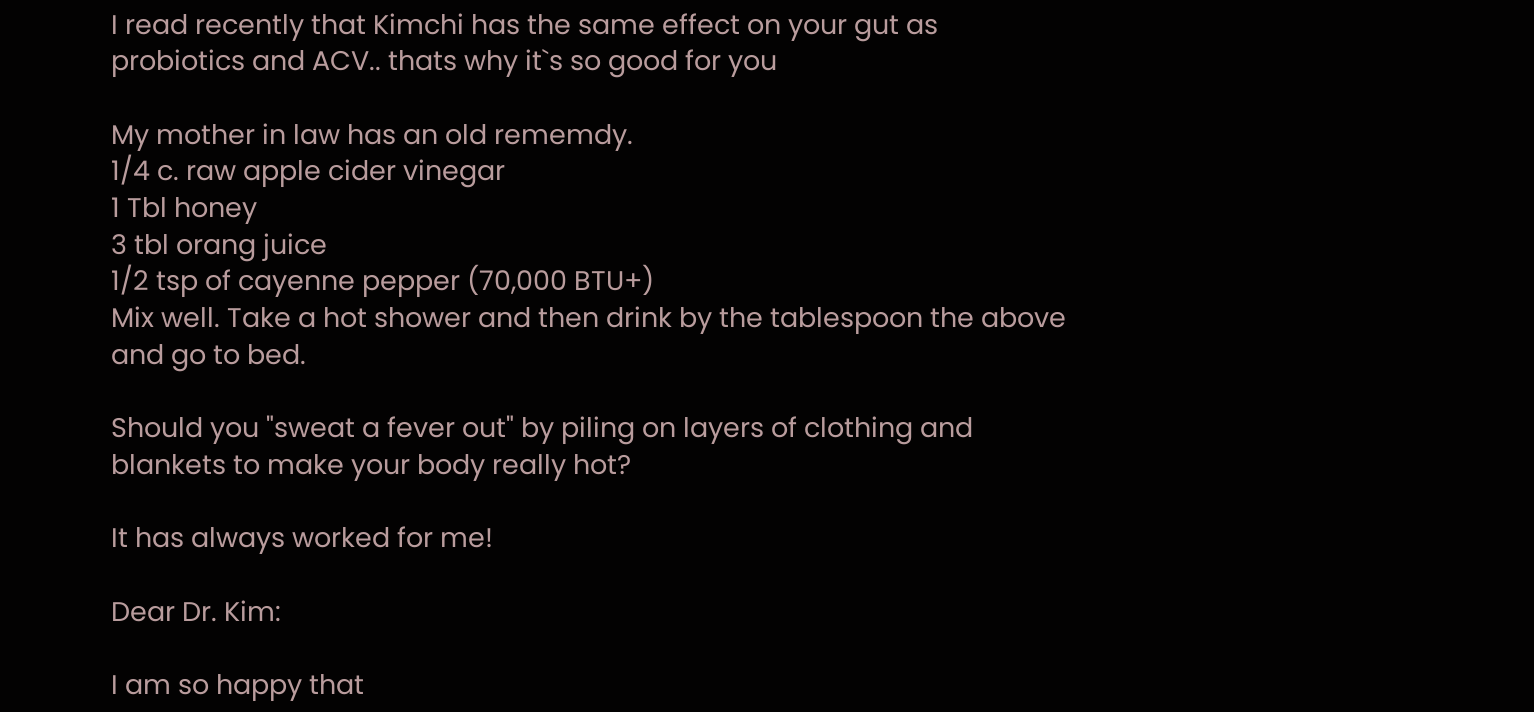I read recently that Kimchi has the same effect on your gut as probiotics and ACV.. thats why it`s so good for you

My mother in law has an old rememdy.
1/4 c. raw apple cider vinegar
1 Tbl honey
3 tbl orang juice
1/2 tsp of cayenne pepper (70,000 BTU+)
Mix well. Take a hot shower and then drink by the tablespoon the above and go to bed.

Should you "sweat a fever out" by piling on layers of clothing and blankets to make your body really hot?

It has always worked for me!

Dear Dr. Kim:

I am so happy that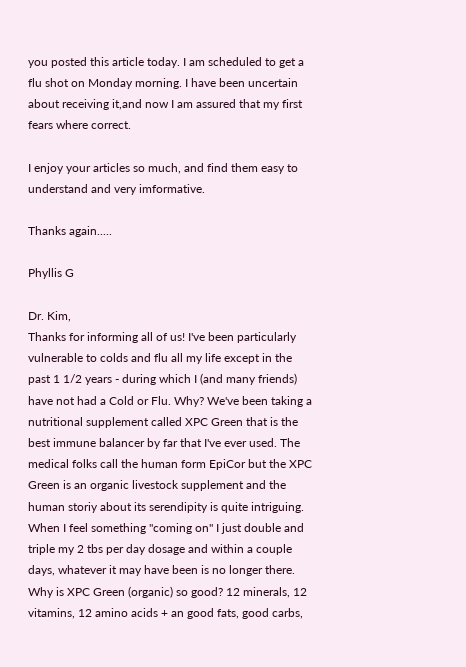you posted this article today. I am scheduled to get a flu shot on Monday morning. I have been uncertain about receiving it,and now I am assured that my first fears where correct.

I enjoy your articles so much, and find them easy to understand and very imformative.

Thanks again.....

Phyllis G

Dr. Kim,
Thanks for informing all of us! I've been particularly vulnerable to colds and flu all my life except in the past 1 1/2 years - during which I (and many friends) have not had a Cold or Flu. Why? We've been taking a nutritional supplement called XPC Green that is the best immune balancer by far that I've ever used. The medical folks call the human form EpiCor but the XPC Green is an organic livestock supplement and the human storiy about its serendipity is quite intriguing. When I feel something "coming on" I just double and triple my 2 tbs per day dosage and within a couple days, whatever it may have been is no longer there. Why is XPC Green (organic) so good? 12 minerals, 12 vitamins, 12 amino acids + an good fats, good carbs,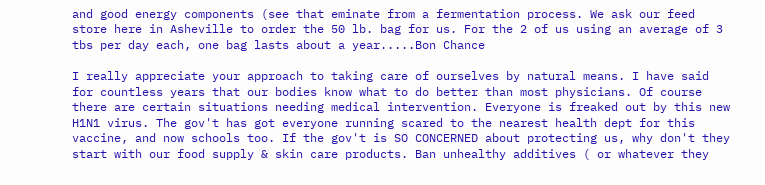and good energy components (see that eminate from a fermentation process. We ask our feed store here in Asheville to order the 50 lb. bag for us. For the 2 of us using an average of 3 tbs per day each, one bag lasts about a year.....Bon Chance

I really appreciate your approach to taking care of ourselves by natural means. I have said for countless years that our bodies know what to do better than most physicians. Of course there are certain situations needing medical intervention. Everyone is freaked out by this new H1N1 virus. The gov't has got everyone running scared to the nearest health dept for this vaccine, and now schools too. If the gov't is SO CONCERNED about protecting us, why don't they start with our food supply & skin care products. Ban unhealthy additives ( or whatever they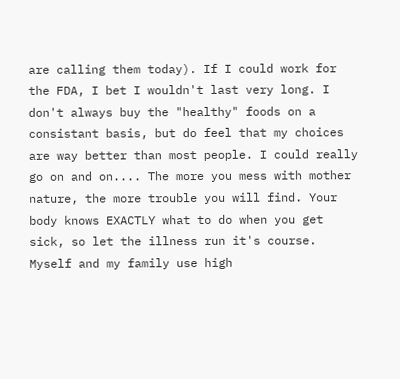are calling them today). If I could work for the FDA, I bet I wouldn't last very long. I don't always buy the "healthy" foods on a consistant basis, but do feel that my choices are way better than most people. I could really go on and on.... The more you mess with mother nature, the more trouble you will find. Your body knows EXACTLY what to do when you get sick, so let the illness run it's course. Myself and my family use high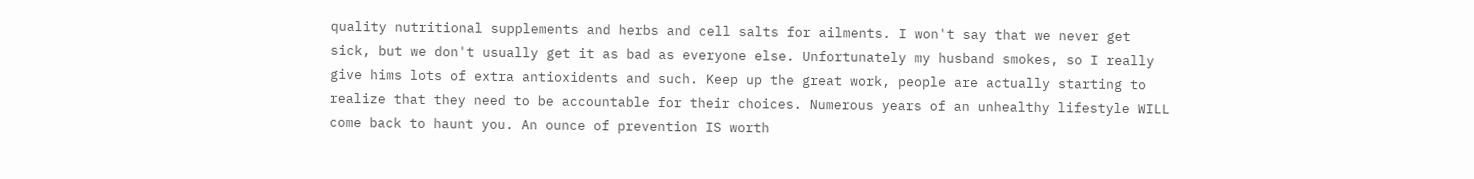quality nutritional supplements and herbs and cell salts for ailments. I won't say that we never get sick, but we don't usually get it as bad as everyone else. Unfortunately my husband smokes, so I really give hims lots of extra antioxidents and such. Keep up the great work, people are actually starting to realize that they need to be accountable for their choices. Numerous years of an unhealthy lifestyle WILL come back to haunt you. An ounce of prevention IS worth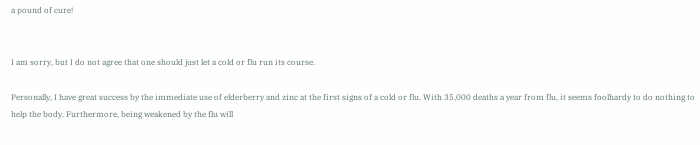a pound of cure!


I am sorry, but I do not agree that one should just let a cold or flu run its course.

Personally, I have great success by the immediate use of elderberry and zinc at the first signs of a cold or flu. With 35,000 deaths a year from flu, it seems foolhardy to do nothing to help the body. Furthermore, being weakened by the flu will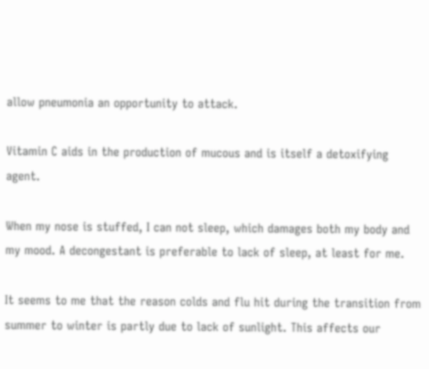allow pneumonia an opportunity to attack.

Vitamin C aids in the production of mucous and is itself a detoxifying agent.

When my nose is stuffed, I can not sleep, which damages both my body and my mood. A decongestant is preferable to lack of sleep, at least for me.

It seems to me that the reason colds and flu hit during the transition from summer to winter is partly due to lack of sunlight. This affects our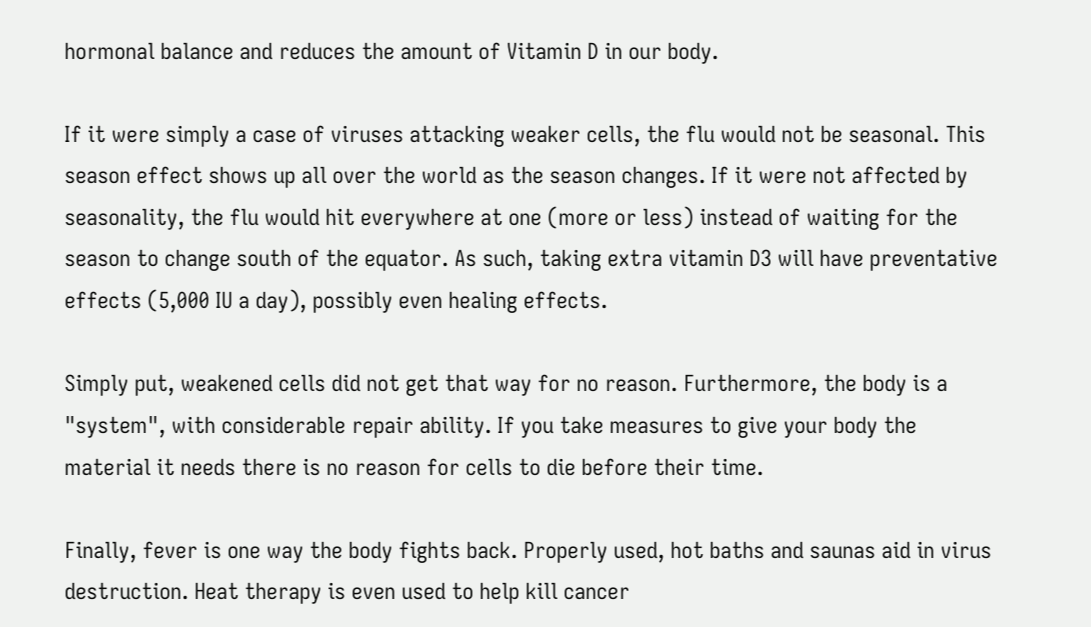hormonal balance and reduces the amount of Vitamin D in our body.

If it were simply a case of viruses attacking weaker cells, the flu would not be seasonal. This season effect shows up all over the world as the season changes. If it were not affected by seasonality, the flu would hit everywhere at one (more or less) instead of waiting for the season to change south of the equator. As such, taking extra vitamin D3 will have preventative effects (5,000 IU a day), possibly even healing effects.

Simply put, weakened cells did not get that way for no reason. Furthermore, the body is a "system", with considerable repair ability. If you take measures to give your body the material it needs there is no reason for cells to die before their time.

Finally, fever is one way the body fights back. Properly used, hot baths and saunas aid in virus destruction. Heat therapy is even used to help kill cancer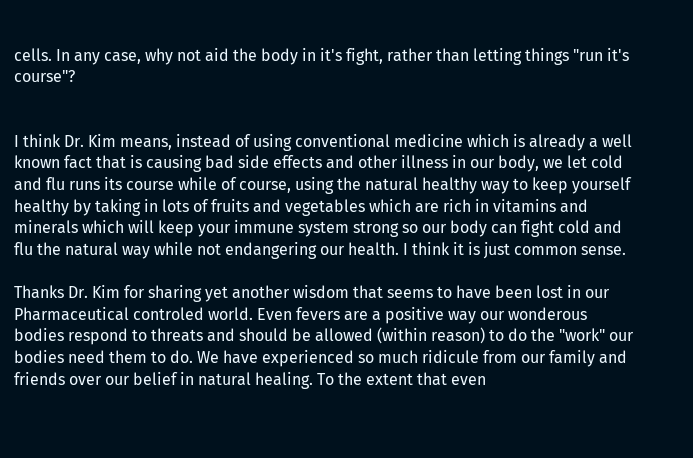cells. In any case, why not aid the body in it's fight, rather than letting things "run it's course"?


I think Dr. Kim means, instead of using conventional medicine which is already a well known fact that is causing bad side effects and other illness in our body, we let cold and flu runs its course while of course, using the natural healthy way to keep yourself healthy by taking in lots of fruits and vegetables which are rich in vitamins and minerals which will keep your immune system strong so our body can fight cold and flu the natural way while not endangering our health. I think it is just common sense.

Thanks Dr. Kim for sharing yet another wisdom that seems to have been lost in our Pharmaceutical controled world. Even fevers are a positive way our wonderous bodies respond to threats and should be allowed (within reason) to do the "work" our bodies need them to do. We have experienced so much ridicule from our family and friends over our belief in natural healing. To the extent that even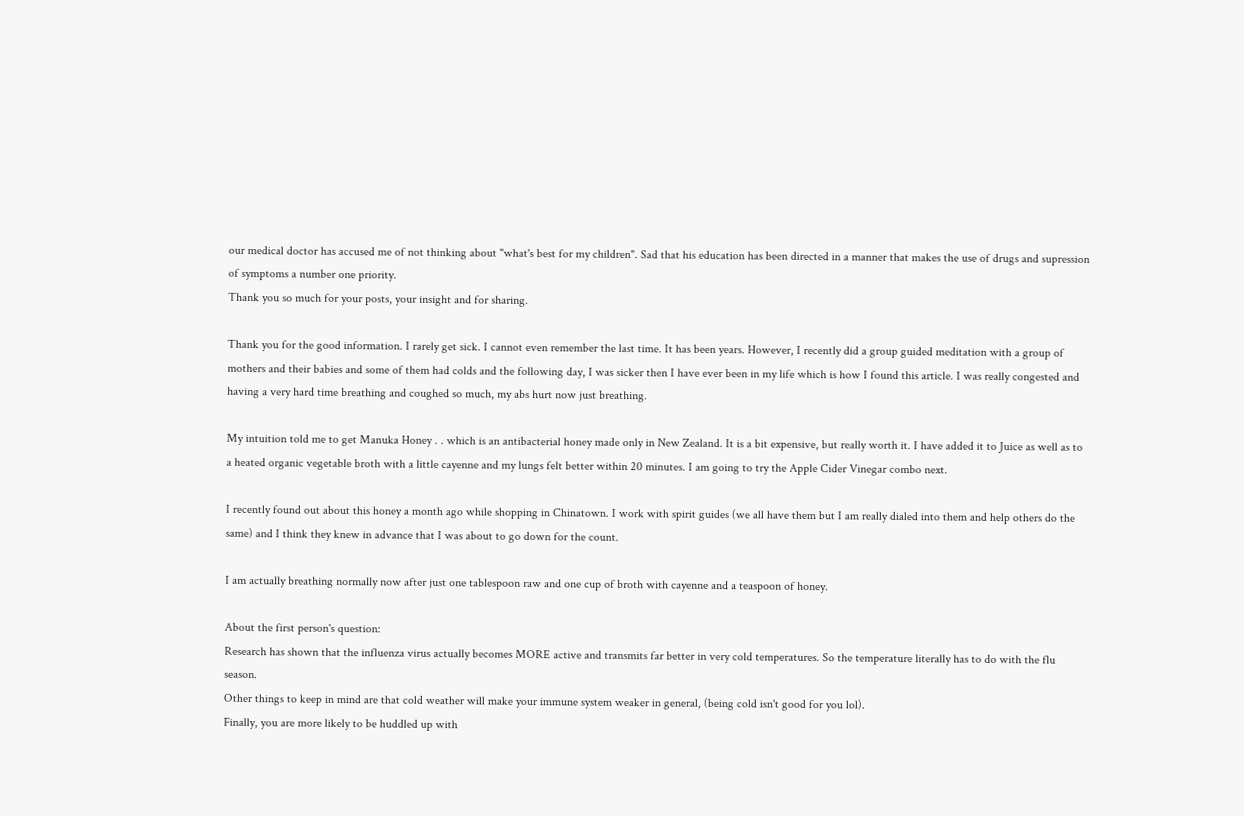our medical doctor has accused me of not thinking about "what's best for my children". Sad that his education has been directed in a manner that makes the use of drugs and supression of symptoms a number one priority.
Thank you so much for your posts, your insight and for sharing.

Thank you for the good information. I rarely get sick. I cannot even remember the last time. It has been years. However, I recently did a group guided meditation with a group of mothers and their babies and some of them had colds and the following day, I was sicker then I have ever been in my life which is how I found this article. I was really congested and having a very hard time breathing and coughed so much, my abs hurt now just breathing.

My intuition told me to get Manuka Honey . . which is an antibacterial honey made only in New Zealand. It is a bit expensive, but really worth it. I have added it to Juice as well as to a heated organic vegetable broth with a little cayenne and my lungs felt better within 20 minutes. I am going to try the Apple Cider Vinegar combo next.

I recently found out about this honey a month ago while shopping in Chinatown. I work with spirit guides (we all have them but I am really dialed into them and help others do the same) and I think they knew in advance that I was about to go down for the count.

I am actually breathing normally now after just one tablespoon raw and one cup of broth with cayenne and a teaspoon of honey.

About the first person's question:
Research has shown that the influenza virus actually becomes MORE active and transmits far better in very cold temperatures. So the temperature literally has to do with the flu season.
Other things to keep in mind are that cold weather will make your immune system weaker in general, (being cold isn't good for you lol).
Finally, you are more likely to be huddled up with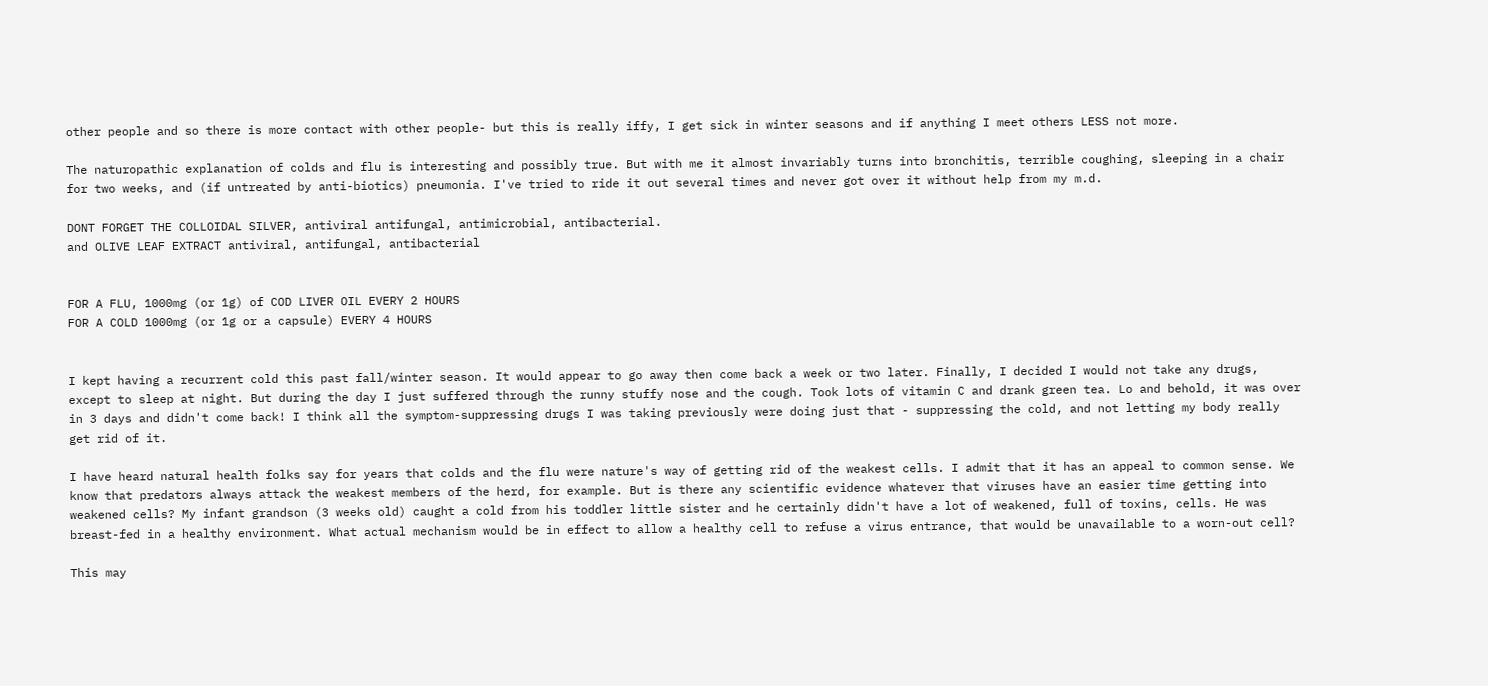other people and so there is more contact with other people- but this is really iffy, I get sick in winter seasons and if anything I meet others LESS not more.

The naturopathic explanation of colds and flu is interesting and possibly true. But with me it almost invariably turns into bronchitis, terrible coughing, sleeping in a chair for two weeks, and (if untreated by anti-biotics) pneumonia. I've tried to ride it out several times and never got over it without help from my m.d.

DONT FORGET THE COLLOIDAL SILVER, antiviral antifungal, antimicrobial, antibacterial.
and OLIVE LEAF EXTRACT antiviral, antifungal, antibacterial


FOR A FLU, 1000mg (or 1g) of COD LIVER OIL EVERY 2 HOURS
FOR A COLD 1000mg (or 1g or a capsule) EVERY 4 HOURS


I kept having a recurrent cold this past fall/winter season. It would appear to go away then come back a week or two later. Finally, I decided I would not take any drugs, except to sleep at night. But during the day I just suffered through the runny stuffy nose and the cough. Took lots of vitamin C and drank green tea. Lo and behold, it was over in 3 days and didn't come back! I think all the symptom-suppressing drugs I was taking previously were doing just that - suppressing the cold, and not letting my body really get rid of it.

I have heard natural health folks say for years that colds and the flu were nature's way of getting rid of the weakest cells. I admit that it has an appeal to common sense. We know that predators always attack the weakest members of the herd, for example. But is there any scientific evidence whatever that viruses have an easier time getting into weakened cells? My infant grandson (3 weeks old) caught a cold from his toddler little sister and he certainly didn't have a lot of weakened, full of toxins, cells. He was breast-fed in a healthy environment. What actual mechanism would be in effect to allow a healthy cell to refuse a virus entrance, that would be unavailable to a worn-out cell?

This may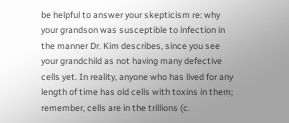be helpful to answer your skepticism re: why your grandson was susceptible to infection in the manner Dr. Kim describes, since you see your grandchild as not having many defective cells yet. In reality, anyone who has lived for any length of time has old cells with toxins in them; remember, cells are in the trillions (c.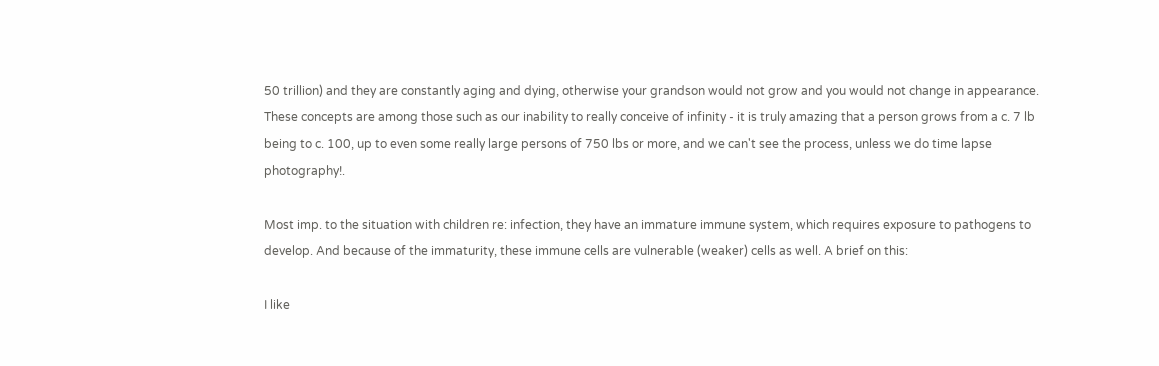50 trillion) and they are constantly aging and dying, otherwise your grandson would not grow and you would not change in appearance. These concepts are among those such as our inability to really conceive of infinity - it is truly amazing that a person grows from a c. 7 lb being to c. 100, up to even some really large persons of 750 lbs or more, and we can't see the process, unless we do time lapse photography!.

Most imp. to the situation with children re: infection, they have an immature immune system, which requires exposure to pathogens to develop. And because of the immaturity, these immune cells are vulnerable (weaker) cells as well. A brief on this:

I like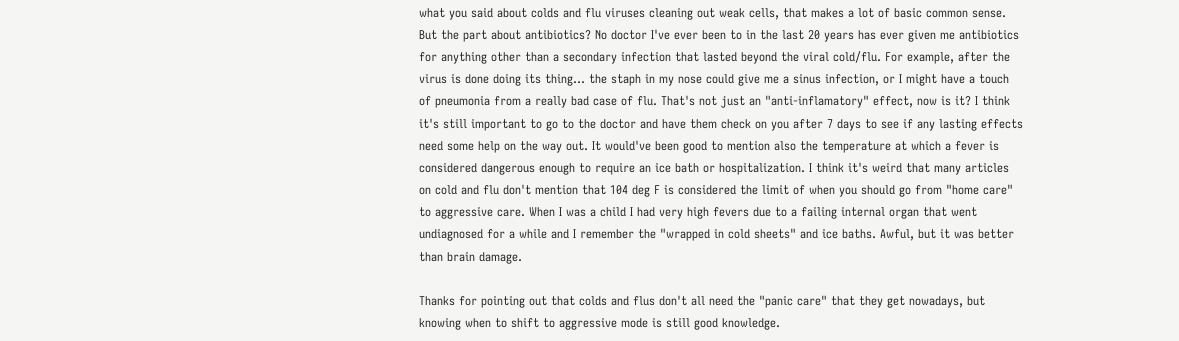what you said about colds and flu viruses cleaning out weak cells, that makes a lot of basic common sense. But the part about antibiotics? No doctor I've ever been to in the last 20 years has ever given me antibiotics for anything other than a secondary infection that lasted beyond the viral cold/flu. For example, after the virus is done doing its thing... the staph in my nose could give me a sinus infection, or I might have a touch of pneumonia from a really bad case of flu. That's not just an "anti-inflamatory" effect, now is it? I think it's still important to go to the doctor and have them check on you after 7 days to see if any lasting effects need some help on the way out. It would've been good to mention also the temperature at which a fever is considered dangerous enough to require an ice bath or hospitalization. I think it's weird that many articles on cold and flu don't mention that 104 deg F is considered the limit of when you should go from "home care" to aggressive care. When I was a child I had very high fevers due to a failing internal organ that went undiagnosed for a while and I remember the "wrapped in cold sheets" and ice baths. Awful, but it was better than brain damage.

Thanks for pointing out that colds and flus don't all need the "panic care" that they get nowadays, but knowing when to shift to aggressive mode is still good knowledge.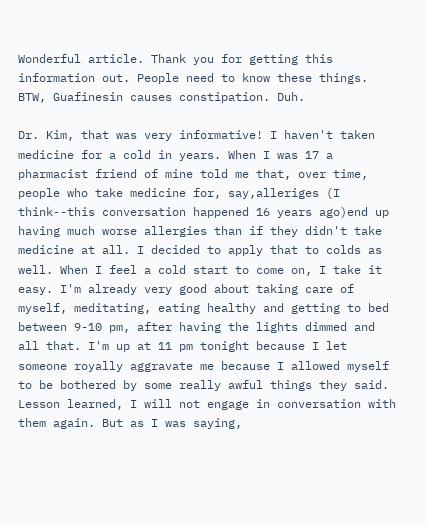Wonderful article. Thank you for getting this information out. People need to know these things. BTW, Guafinesin causes constipation. Duh.

Dr. Kim, that was very informative! I haven't taken medicine for a cold in years. When I was 17 a pharmacist friend of mine told me that, over time, people who take medicine for, say,alleriges (I think--this conversation happened 16 years ago)end up having much worse allergies than if they didn't take medicine at all. I decided to apply that to colds as well. When I feel a cold start to come on, I take it easy. I'm already very good about taking care of myself, meditating, eating healthy and getting to bed between 9-10 pm, after having the lights dimmed and all that. I'm up at 11 pm tonight because I let someone royally aggravate me because I allowed myself to be bothered by some really awful things they said. Lesson learned, I will not engage in conversation with them again. But as I was saying,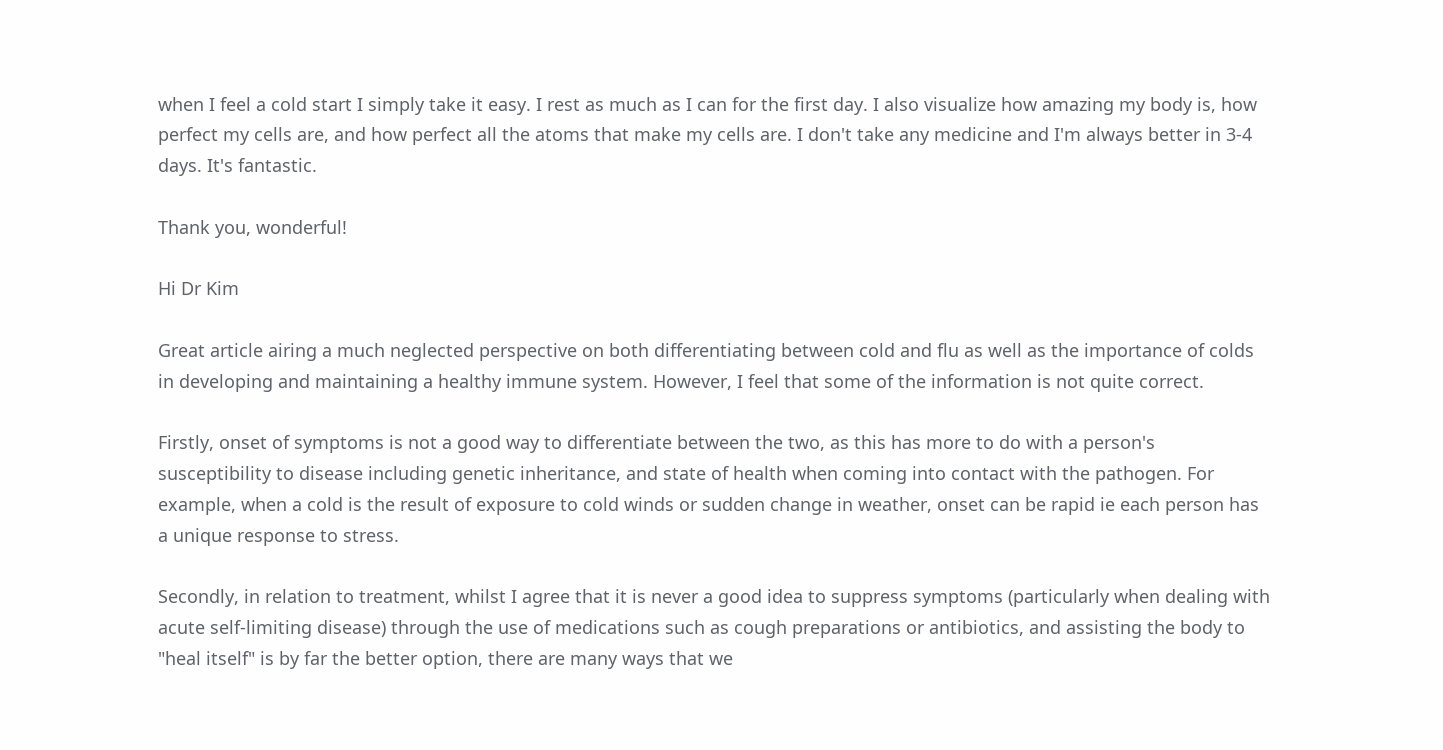when I feel a cold start I simply take it easy. I rest as much as I can for the first day. I also visualize how amazing my body is, how perfect my cells are, and how perfect all the atoms that make my cells are. I don't take any medicine and I'm always better in 3-4 days. It's fantastic.

Thank you, wonderful!

Hi Dr Kim

Great article airing a much neglected perspective on both differentiating between cold and flu as well as the importance of colds in developing and maintaining a healthy immune system. However, I feel that some of the information is not quite correct.

Firstly, onset of symptoms is not a good way to differentiate between the two, as this has more to do with a person's susceptibility to disease including genetic inheritance, and state of health when coming into contact with the pathogen. For example, when a cold is the result of exposure to cold winds or sudden change in weather, onset can be rapid ie each person has a unique response to stress.

Secondly, in relation to treatment, whilst I agree that it is never a good idea to suppress symptoms (particularly when dealing with acute self-limiting disease) through the use of medications such as cough preparations or antibiotics, and assisting the body to "heal itself" is by far the better option, there are many ways that we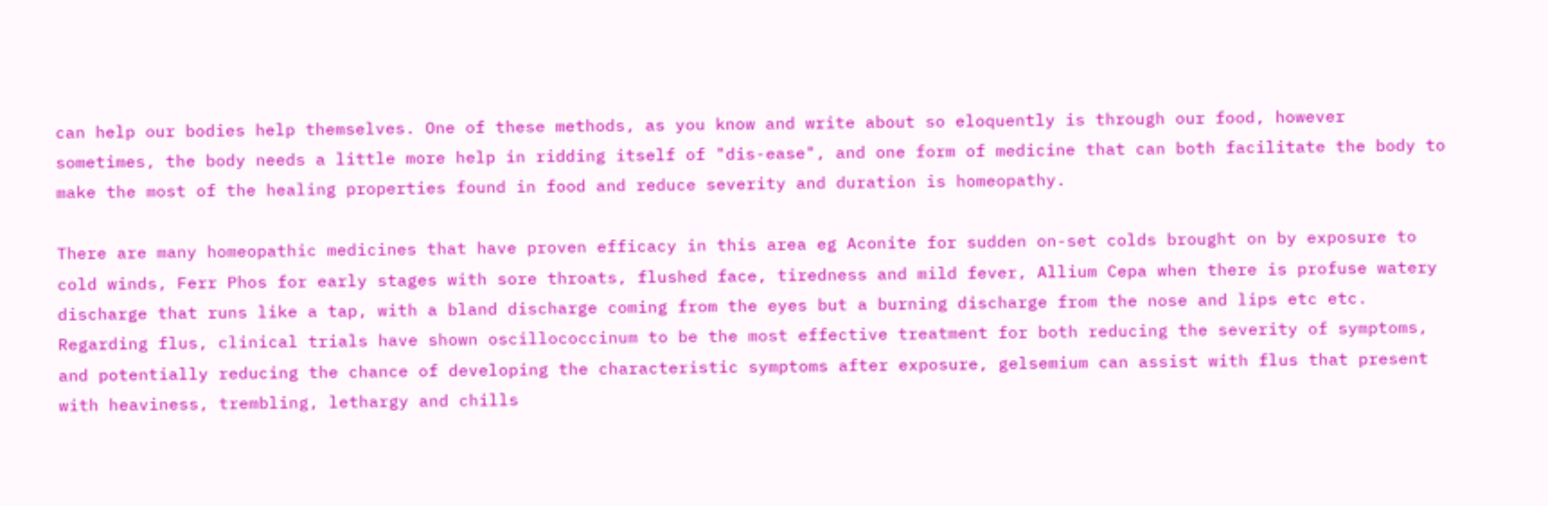can help our bodies help themselves. One of these methods, as you know and write about so eloquently is through our food, however sometimes, the body needs a little more help in ridding itself of "dis-ease", and one form of medicine that can both facilitate the body to make the most of the healing properties found in food and reduce severity and duration is homeopathy.

There are many homeopathic medicines that have proven efficacy in this area eg Aconite for sudden on-set colds brought on by exposure to cold winds, Ferr Phos for early stages with sore throats, flushed face, tiredness and mild fever, Allium Cepa when there is profuse watery discharge that runs like a tap, with a bland discharge coming from the eyes but a burning discharge from the nose and lips etc etc. Regarding flus, clinical trials have shown oscillococcinum to be the most effective treatment for both reducing the severity of symptoms, and potentially reducing the chance of developing the characteristic symptoms after exposure, gelsemium can assist with flus that present with heaviness, trembling, lethargy and chills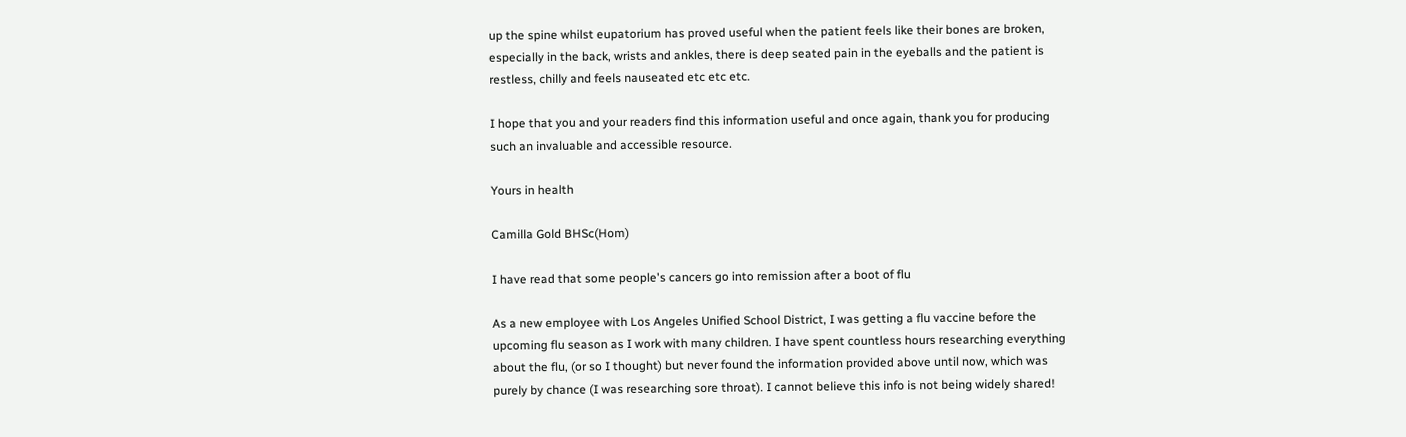up the spine whilst eupatorium has proved useful when the patient feels like their bones are broken, especially in the back, wrists and ankles, there is deep seated pain in the eyeballs and the patient is restless, chilly and feels nauseated etc etc etc.

I hope that you and your readers find this information useful and once again, thank you for producing such an invaluable and accessible resource.

Yours in health

Camilla Gold BHSc(Hom)

I have read that some people's cancers go into remission after a boot of flu

As a new employee with Los Angeles Unified School District, I was getting a flu vaccine before the upcoming flu season as I work with many children. I have spent countless hours researching everything about the flu, (or so I thought) but never found the information provided above until now, which was purely by chance (I was researching sore throat). I cannot believe this info is not being widely shared!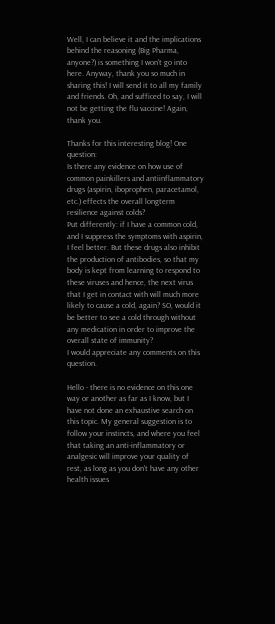Well, I can believe it and the implications behind the reasoning (Big Pharma, anyone?) is something I won't go into here. Anyway, thank you so much in sharing this! I will send it to all my family and friends. Oh, and sufficed to say, I will not be getting the flu vaccine! Again, thank you.

Thanks for this interesting blog! One question:
Is there any evidence on how use of common painkillers and antiinflammatory drugs (aspirin, iboprophen, paracetamol, etc.) effects the overall longterm resilience against colds?
Put differently: if I have a common cold, and I suppress the symptoms with aspirin, I feel better. But these drugs also inhibit the production of antibodies, so that my body is kept from learning to respond to these viruses and hence, the next virus that I get in contact with will much more likely to cause a cold, again? SO, would it be better to see a cold through without any medication in order to improve the overall state of immunity?
I would appreciate any comments on this question.

Hello - there is no evidence on this one way or another as far as I know, but I have not done an exhaustive search on this topic. My general suggestion is to follow your instincts, and where you feel that taking an anti-inflammatory or analgesic will improve your quality of rest, as long as you don't have any other health issues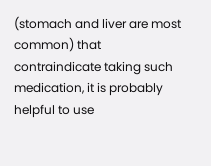(stomach and liver are most common) that contraindicate taking such medication, it is probably helpful to use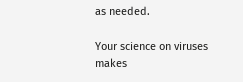as needed.

Your science on viruses makes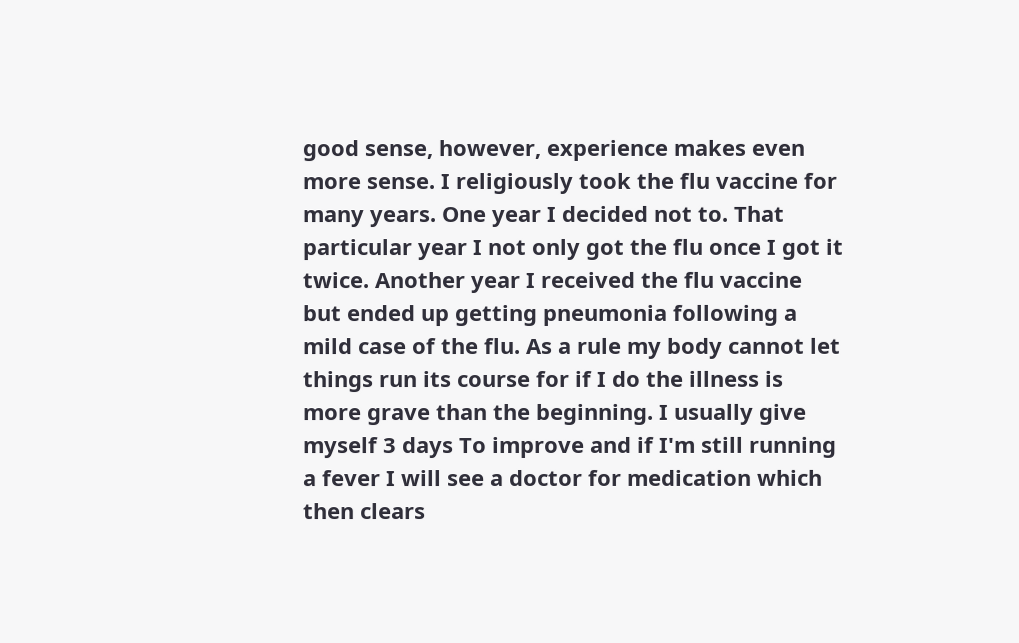good sense, however, experience makes even more sense. I religiously took the flu vaccine for many years. One year I decided not to. That particular year I not only got the flu once I got it twice. Another year I received the flu vaccine but ended up getting pneumonia following a mild case of the flu. As a rule my body cannot let things run its course for if I do the illness is more grave than the beginning. I usually give myself 3 days To improve and if I'm still running a fever I will see a doctor for medication which then clears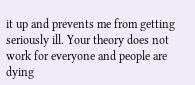it up and prevents me from getting seriously ill. Your theory does not work for everyone and people are dying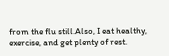from the flu still.Also, I eat healthy, exercise, and get plenty of rest.